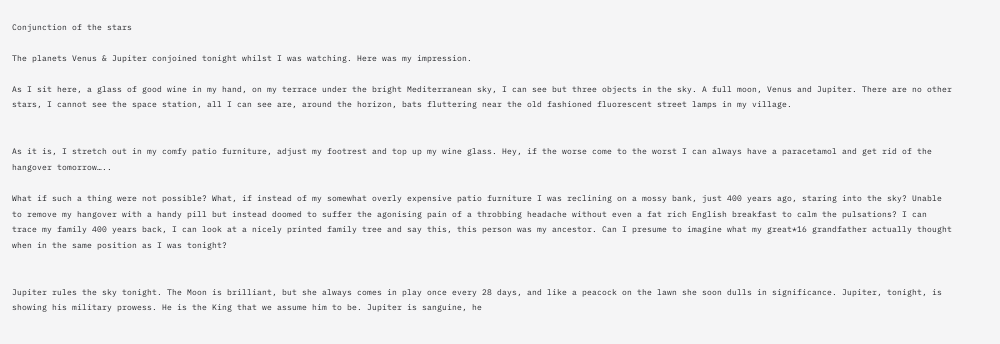Conjunction of the stars

The planets Venus & Jupiter conjoined tonight whilst I was watching. Here was my impression.

As I sit here, a glass of good wine in my hand, on my terrace under the bright Mediterranean sky, I can see but three objects in the sky. A full moon, Venus and Jupiter. There are no other stars, I cannot see the space station, all I can see are, around the horizon, bats fluttering near the old fashioned fluorescent street lamps in my village.


As it is, I stretch out in my comfy patio furniture, adjust my footrest and top up my wine glass. Hey, if the worse come to the worst I can always have a paracetamol and get rid of the hangover tomorrow…..

What if such a thing were not possible? What, if instead of my somewhat overly expensive patio furniture I was reclining on a mossy bank, just 400 years ago, staring into the sky? Unable to remove my hangover with a handy pill but instead doomed to suffer the agonising pain of a throbbing headache without even a fat rich English breakfast to calm the pulsations? I can trace my family 400 years back, I can look at a nicely printed family tree and say this, this person was my ancestor. Can I presume to imagine what my great*16 grandfather actually thought when in the same position as I was tonight?


Jupiter rules the sky tonight. The Moon is brilliant, but she always comes in play once every 28 days, and like a peacock on the lawn she soon dulls in significance. Jupiter, tonight, is showing his military prowess. He is the King that we assume him to be. Jupiter is sanguine, he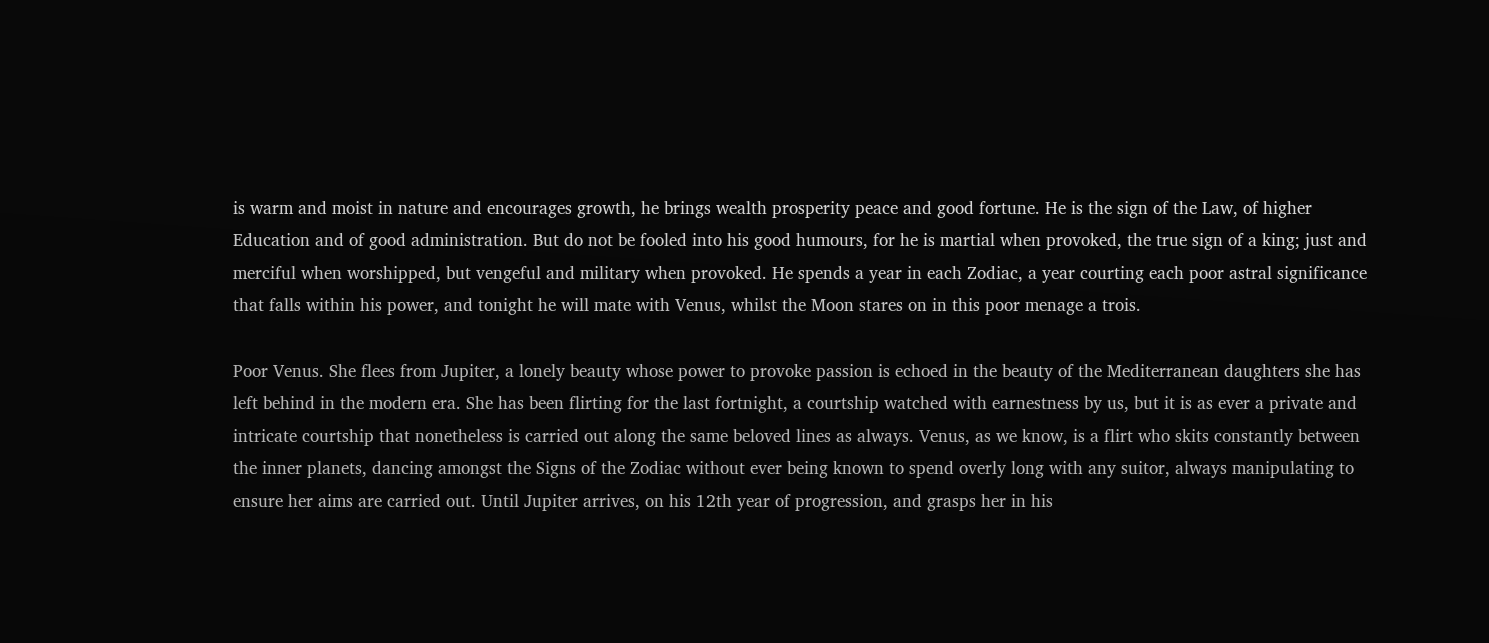is warm and moist in nature and encourages growth, he brings wealth prosperity peace and good fortune. He is the sign of the Law, of higher Education and of good administration. But do not be fooled into his good humours, for he is martial when provoked, the true sign of a king; just and merciful when worshipped, but vengeful and military when provoked. He spends a year in each Zodiac, a year courting each poor astral significance that falls within his power, and tonight he will mate with Venus, whilst the Moon stares on in this poor menage a trois.

Poor Venus. She flees from Jupiter, a lonely beauty whose power to provoke passion is echoed in the beauty of the Mediterranean daughters she has left behind in the modern era. She has been flirting for the last fortnight, a courtship watched with earnestness by us, but it is as ever a private and intricate courtship that nonetheless is carried out along the same beloved lines as always. Venus, as we know, is a flirt who skits constantly between the inner planets, dancing amongst the Signs of the Zodiac without ever being known to spend overly long with any suitor, always manipulating to ensure her aims are carried out. Until Jupiter arrives, on his 12th year of progression, and grasps her in his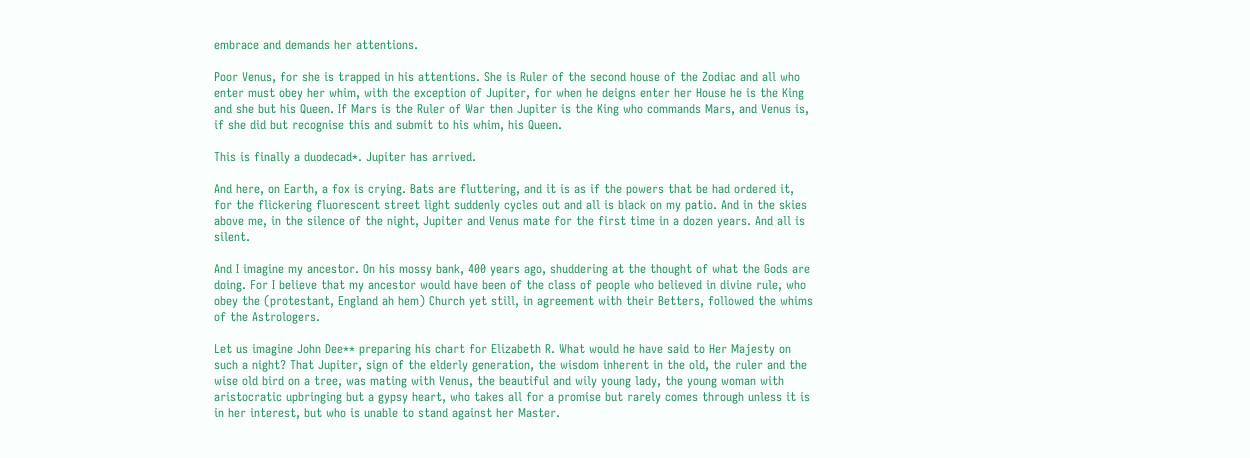embrace and demands her attentions.

Poor Venus, for she is trapped in his attentions. She is Ruler of the second house of the Zodiac and all who enter must obey her whim, with the exception of Jupiter, for when he deigns enter her House he is the King and she but his Queen. If Mars is the Ruler of War then Jupiter is the King who commands Mars, and Venus is, if she did but recognise this and submit to his whim, his Queen.

This is finally a duodecad*. Jupiter has arrived.

And here, on Earth, a fox is crying. Bats are fluttering, and it is as if the powers that be had ordered it, for the flickering fluorescent street light suddenly cycles out and all is black on my patio. And in the skies above me, in the silence of the night, Jupiter and Venus mate for the first time in a dozen years. And all is silent.

And I imagine my ancestor. On his mossy bank, 400 years ago, shuddering at the thought of what the Gods are doing. For I believe that my ancestor would have been of the class of people who believed in divine rule, who obey the (protestant, England ah hem) Church yet still, in agreement with their Betters, followed the whims of the Astrologers.

Let us imagine John Dee** preparing his chart for Elizabeth R. What would he have said to Her Majesty on such a night? That Jupiter, sign of the elderly generation, the wisdom inherent in the old, the ruler and the wise old bird on a tree, was mating with Venus, the beautiful and wily young lady, the young woman with aristocratic upbringing but a gypsy heart, who takes all for a promise but rarely comes through unless it is in her interest, but who is unable to stand against her Master.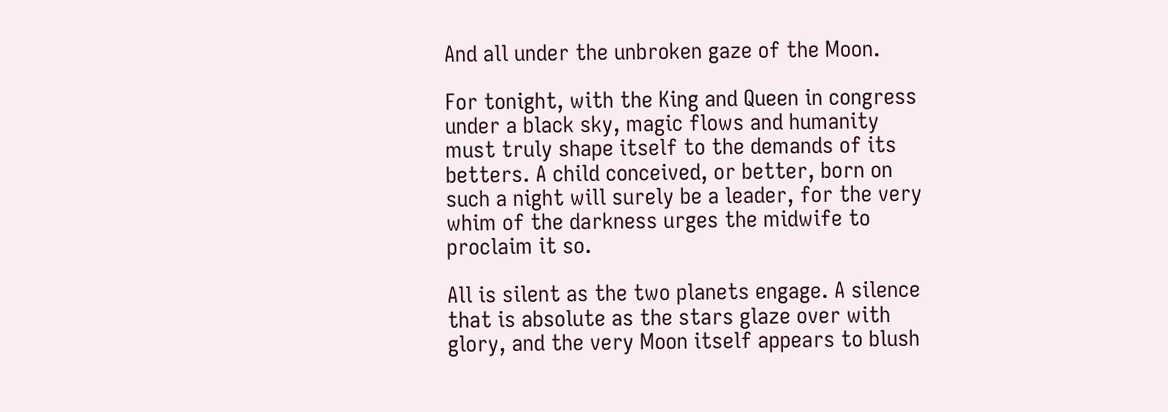And all under the unbroken gaze of the Moon.

For tonight, with the King and Queen in congress under a black sky, magic flows and humanity must truly shape itself to the demands of its betters. A child conceived, or better, born on such a night will surely be a leader, for the very whim of the darkness urges the midwife to proclaim it so.

All is silent as the two planets engage. A silence that is absolute as the stars glaze over with glory, and the very Moon itself appears to blush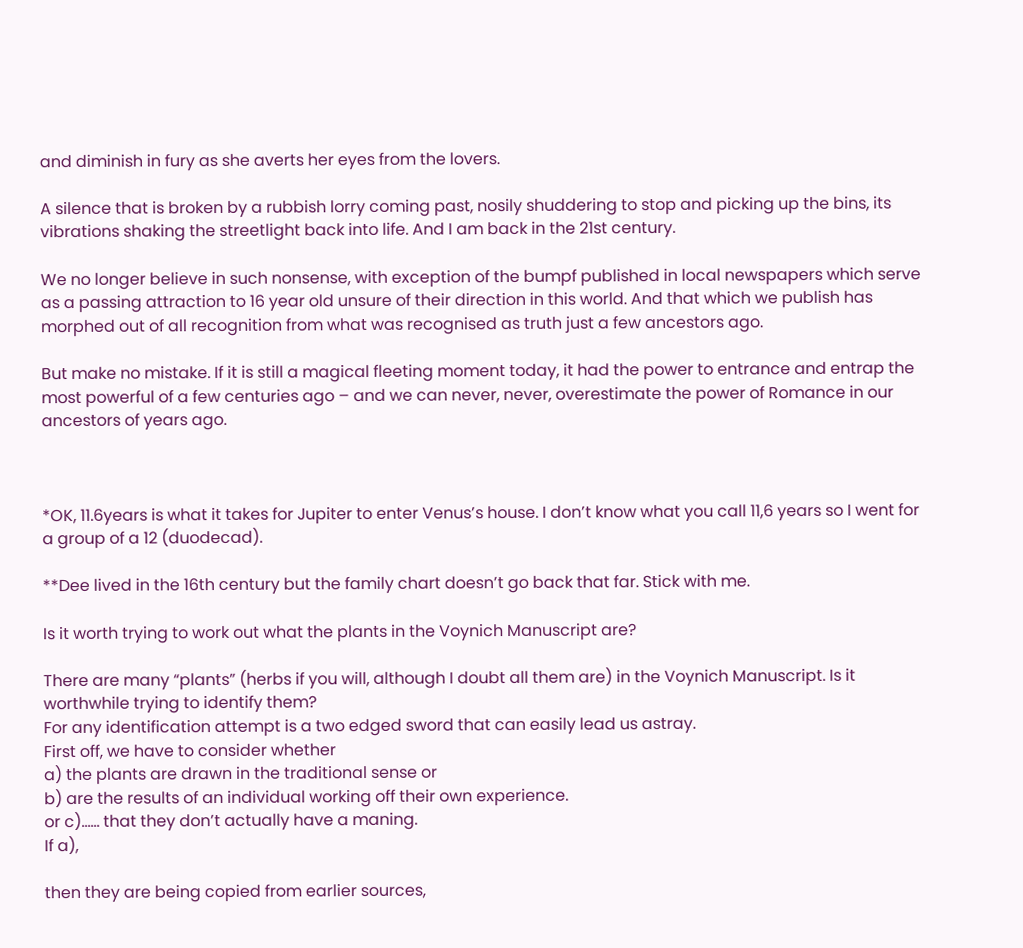and diminish in fury as she averts her eyes from the lovers.

A silence that is broken by a rubbish lorry coming past, nosily shuddering to stop and picking up the bins, its vibrations shaking the streetlight back into life. And I am back in the 21st century.

We no longer believe in such nonsense, with exception of the bumpf published in local newspapers which serve as a passing attraction to 16 year old unsure of their direction in this world. And that which we publish has morphed out of all recognition from what was recognised as truth just a few ancestors ago.

But make no mistake. If it is still a magical fleeting moment today, it had the power to entrance and entrap the most powerful of a few centuries ago – and we can never, never, overestimate the power of Romance in our ancestors of years ago.



*OK, 11.6years is what it takes for Jupiter to enter Venus’s house. I don’t know what you call 11,6 years so I went for a group of a 12 (duodecad).

**Dee lived in the 16th century but the family chart doesn’t go back that far. Stick with me.

Is it worth trying to work out what the plants in the Voynich Manuscript are?

There are many “plants” (herbs if you will, although I doubt all them are) in the Voynich Manuscript. Is it worthwhile trying to identify them?
For any identification attempt is a two edged sword that can easily lead us astray.
First off, we have to consider whether
a) the plants are drawn in the traditional sense or
b) are the results of an individual working off their own experience.
or c)…… that they don’t actually have a maning.
If a),

then they are being copied from earlier sources,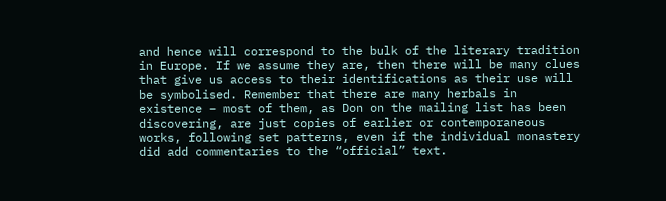and hence will correspond to the bulk of the literary tradition in Europe. If we assume they are, then there will be many clues that give us access to their identifications as their use will be symbolised. Remember that there are many herbals in existence – most of them, as Don on the mailing list has been discovering, are just copies of earlier or contemporaneous works, following set patterns, even if the individual monastery did add commentaries to the “official” text.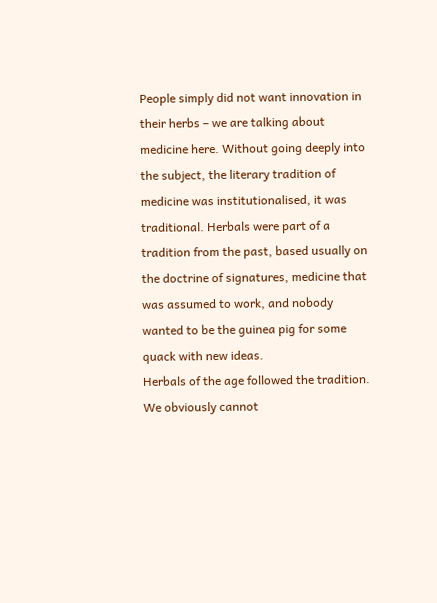People simply did not want innovation in their herbs – we are talking about medicine here. Without going deeply into the subject, the literary tradition of medicine was institutionalised, it was traditional. Herbals were part of a tradition from the past, based usually on the doctrine of signatures, medicine that was assumed to work, and nobody wanted to be the guinea pig for some quack with new ideas.
Herbals of the age followed the tradition. We obviously cannot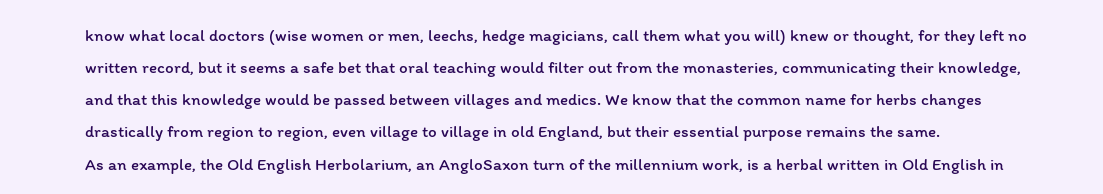know what local doctors (wise women or men, leechs, hedge magicians, call them what you will) knew or thought, for they left no written record, but it seems a safe bet that oral teaching would filter out from the monasteries, communicating their knowledge, and that this knowledge would be passed between villages and medics. We know that the common name for herbs changes drastically from region to region, even village to village in old England, but their essential purpose remains the same.
As an example, the Old English Herbolarium, an AngloSaxon turn of the millennium work, is a herbal written in Old English in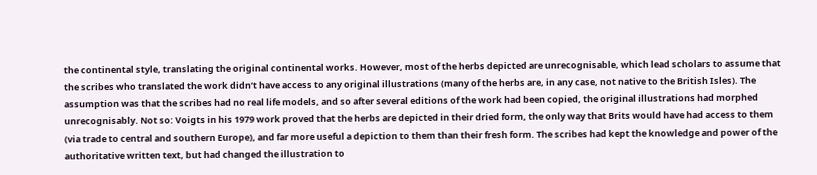the continental style, translating the original continental works. However, most of the herbs depicted are unrecognisable, which lead scholars to assume that the scribes who translated the work didn’t have access to any original illustrations (many of the herbs are, in any case, not native to the British Isles). The assumption was that the scribes had no real life models, and so after several editions of the work had been copied, the original illustrations had morphed unrecognisably. Not so: Voigts in his 1979 work proved that the herbs are depicted in their dried form, the only way that Brits would have had access to them (via trade to central and southern Europe), and far more useful a depiction to them than their fresh form. The scribes had kept the knowledge and power of the authoritative written text, but had changed the illustration to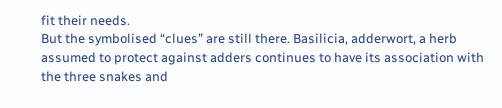fit their needs.
But the symbolised “clues” are still there. Basilicia, adderwort, a herb assumed to protect against adders continues to have its association with the three snakes and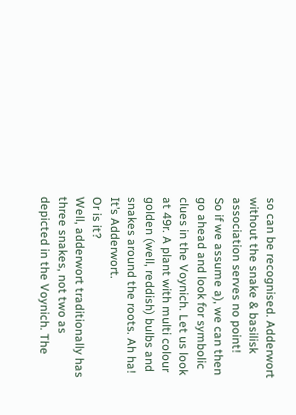so can be recognised. Adderwort without the snake & basilisk association serves no point!
So if we assume a), we can then go ahead and look for symbolic clues in the Voynich. Let us look at 49r. A plant with multi colour golden (well, reddish) bulbs and snakes around the roots. Ah ha! It’s Adderwort.
Or is it?
Well, adderwort traditionally has three snakes, not two as depicted in the Voynich. The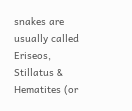snakes are usually called Eriseos, Stillatus & Hematites (or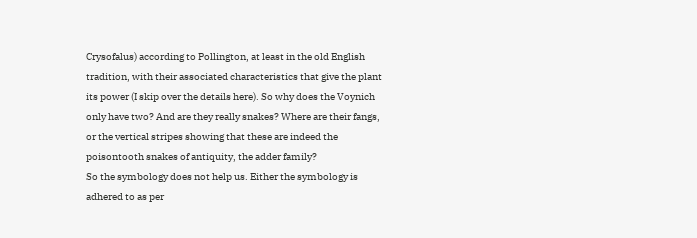Crysofalus) according to Pollington, at least in the old English tradition, with their associated characteristics that give the plant its power (I skip over the details here). So why does the Voynich only have two? And are they really snakes? Where are their fangs, or the vertical stripes showing that these are indeed the poisontooth snakes of antiquity, the adder family?
So the symbology does not help us. Either the symbology is adhered to as per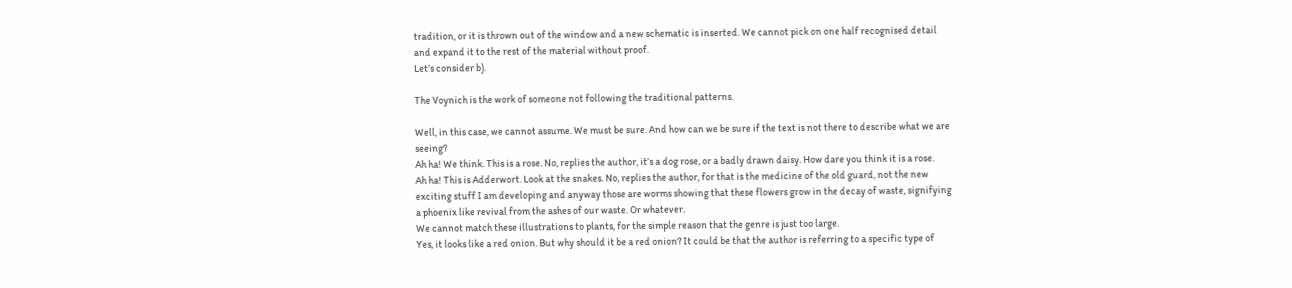tradition, or it is thrown out of the window and a new schematic is inserted. We cannot pick on one half recognised detail and expand it to the rest of the material without proof.
Let’s consider b).

The Voynich is the work of someone not following the traditional patterns.

Well, in this case, we cannot assume. We must be sure. And how can we be sure if the text is not there to describe what we are seeing?
Ah ha! We think. This is a rose. No, replies the author, it’s a dog rose, or a badly drawn daisy. How dare you think it is a rose.
Ah ha! This is Adderwort. Look at the snakes. No, replies the author, for that is the medicine of the old guard, not the new exciting stuff I am developing and anyway those are worms showing that these flowers grow in the decay of waste, signifying a phoenix like revival from the ashes of our waste. Or whatever.
We cannot match these illustrations to plants, for the simple reason that the genre is just too large.
Yes, it looks like a red onion. But why should it be a red onion? It could be that the author is referring to a specific type of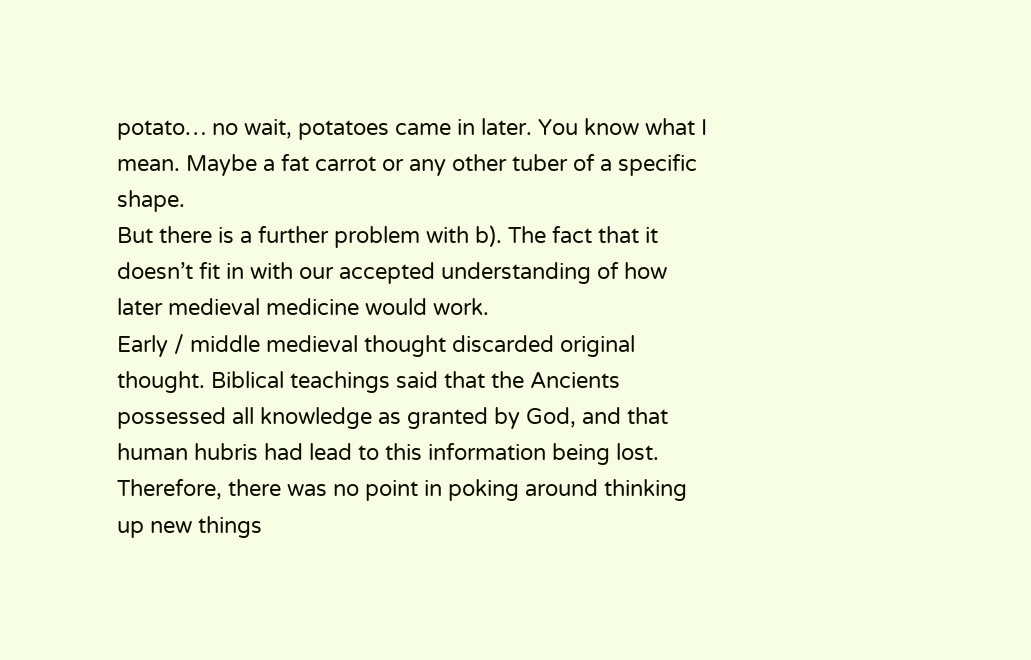potato… no wait, potatoes came in later. You know what I mean. Maybe a fat carrot or any other tuber of a specific shape.
But there is a further problem with b). The fact that it doesn’t fit in with our accepted understanding of how later medieval medicine would work.
Early / middle medieval thought discarded original thought. Biblical teachings said that the Ancients possessed all knowledge as granted by God, and that human hubris had lead to this information being lost. Therefore, there was no point in poking around thinking up new things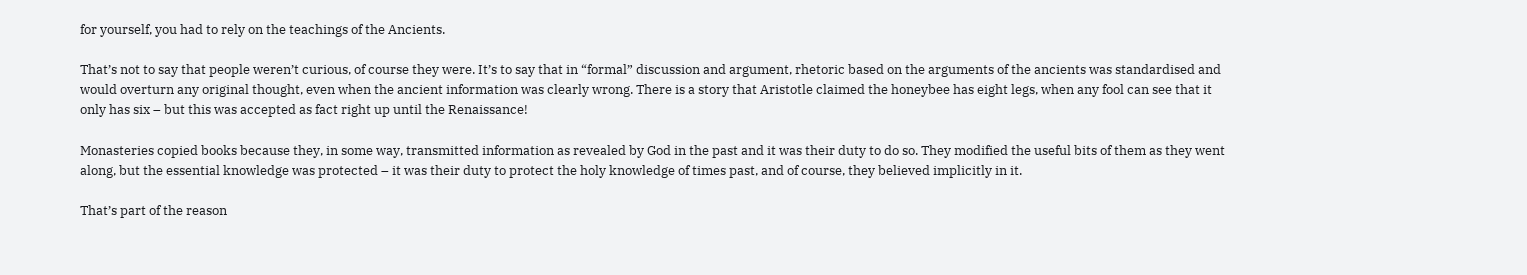for yourself, you had to rely on the teachings of the Ancients.

That’s not to say that people weren’t curious, of course they were. It’s to say that in “formal” discussion and argument, rhetoric based on the arguments of the ancients was standardised and would overturn any original thought, even when the ancient information was clearly wrong. There is a story that Aristotle claimed the honeybee has eight legs, when any fool can see that it only has six – but this was accepted as fact right up until the Renaissance!

Monasteries copied books because they, in some way, transmitted information as revealed by God in the past and it was their duty to do so. They modified the useful bits of them as they went along, but the essential knowledge was protected – it was their duty to protect the holy knowledge of times past, and of course, they believed implicitly in it.

That’s part of the reason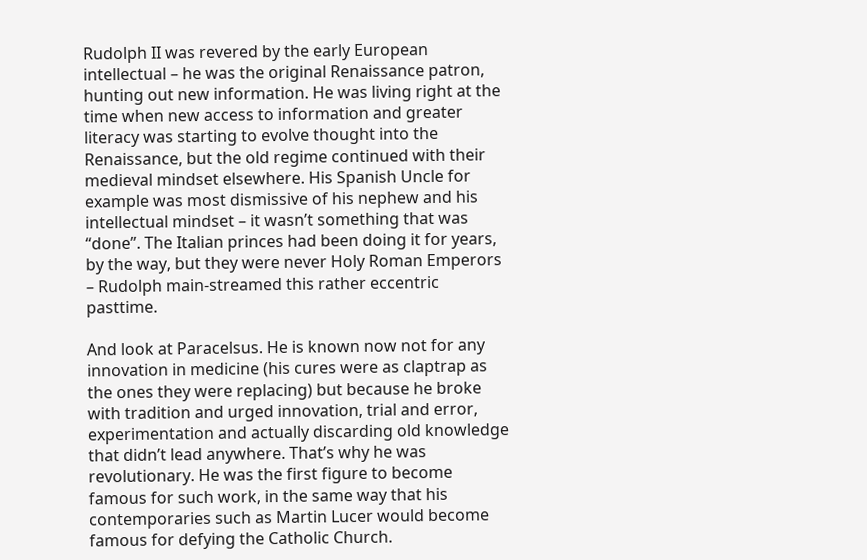Rudolph II was revered by the early European intellectual – he was the original Renaissance patron, hunting out new information. He was living right at the time when new access to information and greater literacy was starting to evolve thought into the Renaissance, but the old regime continued with their medieval mindset elsewhere. His Spanish Uncle for example was most dismissive of his nephew and his intellectual mindset – it wasn’t something that was “done”. The Italian princes had been doing it for years, by the way, but they were never Holy Roman Emperors – Rudolph main-streamed this rather eccentric pasttime.

And look at Paracelsus. He is known now not for any innovation in medicine (his cures were as claptrap as the ones they were replacing) but because he broke with tradition and urged innovation, trial and error, experimentation and actually discarding old knowledge that didn’t lead anywhere. That’s why he was revolutionary. He was the first figure to become famous for such work, in the same way that his contemporaries such as Martin Lucer would become famous for defying the Catholic Church.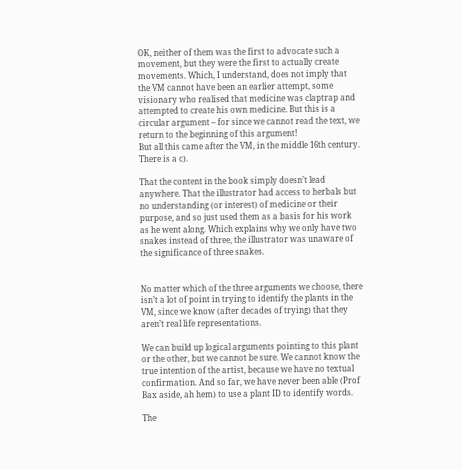OK, neither of them was the first to advocate such a movement, but they were the first to actually create movements. Which, I understand, does not imply that the VM cannot have been an earlier attempt, some visionary who realised that medicine was claptrap and attempted to create his own medicine. But this is a circular argument – for since we cannot read the text, we return to the beginning of this argument!
But all this came after the VM, in the middle 16th century.
There is a c).

That the content in the book simply doesn’t lead anywhere. That the illustrator had access to herbals but no understanding (or interest) of medicine or their purpose, and so just used them as a basis for his work as he went along. Which explains why we only have two snakes instead of three, the illustrator was unaware of the significance of three snakes.


No matter which of the three arguments we choose, there isn’t a lot of point in trying to identify the plants in the VM, since we know (after decades of trying) that they aren’t real life representations.

We can build up logical arguments pointing to this plant or the other, but we cannot be sure. We cannot know the true intention of the artist, because we have no textual confirmation. And so far, we have never been able (Prof Bax aside, ah hem) to use a plant ID to identify words.

The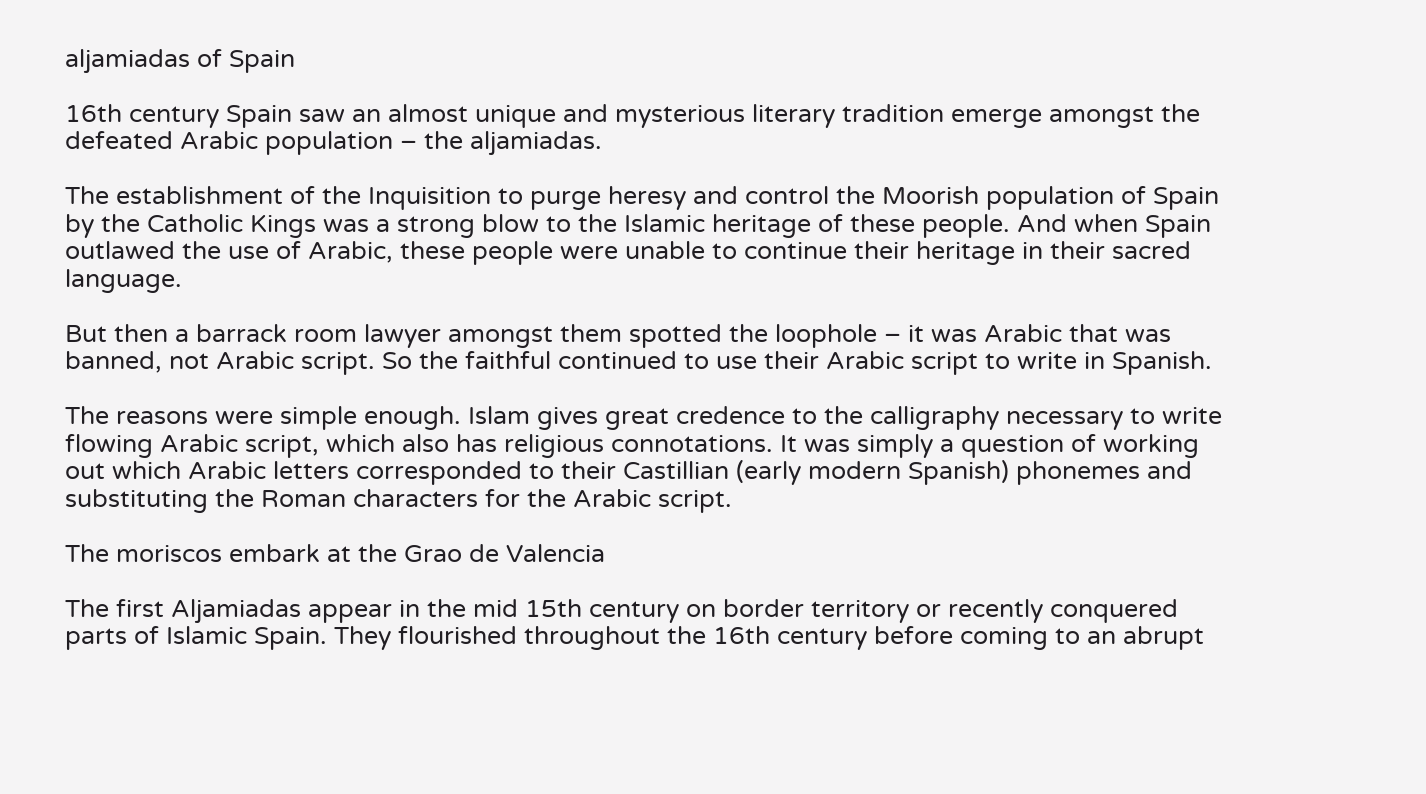aljamiadas of Spain

16th century Spain saw an almost unique and mysterious literary tradition emerge amongst the defeated Arabic population – the aljamiadas.

The establishment of the Inquisition to purge heresy and control the Moorish population of Spain by the Catholic Kings was a strong blow to the Islamic heritage of these people. And when Spain outlawed the use of Arabic, these people were unable to continue their heritage in their sacred language.

But then a barrack room lawyer amongst them spotted the loophole – it was Arabic that was banned, not Arabic script. So the faithful continued to use their Arabic script to write in Spanish.

The reasons were simple enough. Islam gives great credence to the calligraphy necessary to write flowing Arabic script, which also has religious connotations. It was simply a question of working out which Arabic letters corresponded to their Castillian (early modern Spanish) phonemes and substituting the Roman characters for the Arabic script.

The moriscos embark at the Grao de Valencia

The first Aljamiadas appear in the mid 15th century on border territory or recently conquered parts of Islamic Spain. They flourished throughout the 16th century before coming to an abrupt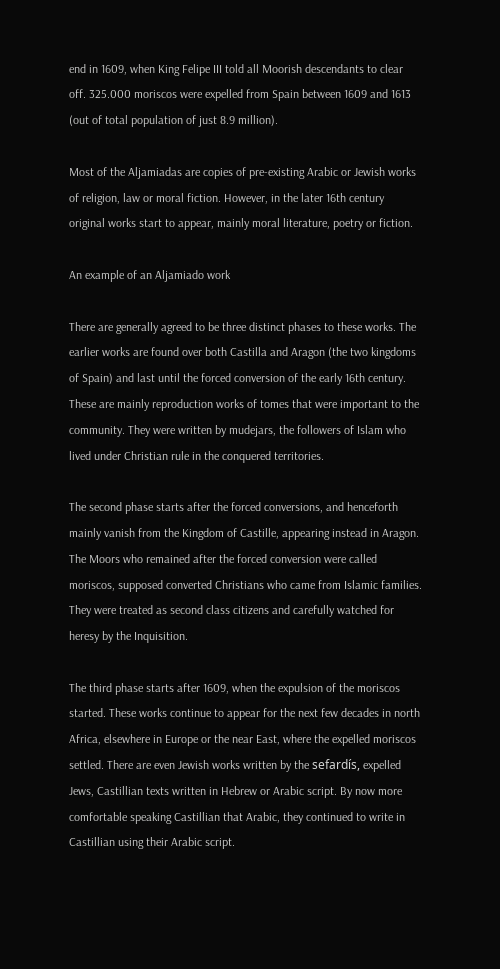end in 1609, when King Felipe III told all Moorish descendants to clear off. 325.000 moriscos were expelled from Spain between 1609 and 1613 (out of total population of just 8.9 million).

Most of the Aljamiadas are copies of pre-existing Arabic or Jewish works of religion, law or moral fiction. However, in the later 16th century original works start to appear, mainly moral literature, poetry or fiction.

An example of an Aljamiado work

There are generally agreed to be three distinct phases to these works. The earlier works are found over both Castilla and Aragon (the two kingdoms of Spain) and last until the forced conversion of the early 16th century. These are mainly reproduction works of tomes that were important to the community. They were written by mudejars, the followers of Islam who lived under Christian rule in the conquered territories.

The second phase starts after the forced conversions, and henceforth mainly vanish from the Kingdom of Castille, appearing instead in Aragon. The Moors who remained after the forced conversion were called moriscos, supposed converted Christians who came from Islamic families. They were treated as second class citizens and carefully watched for heresy by the Inquisition.

The third phase starts after 1609, when the expulsion of the moriscos started. These works continue to appear for the next few decades in north Africa, elsewhere in Europe or the near East, where the expelled moriscos settled. There are even Jewish works written by the sefardís, expelled Jews, Castillian texts written in Hebrew or Arabic script. By now more comfortable speaking Castillian that Arabic, they continued to write in Castillian using their Arabic script.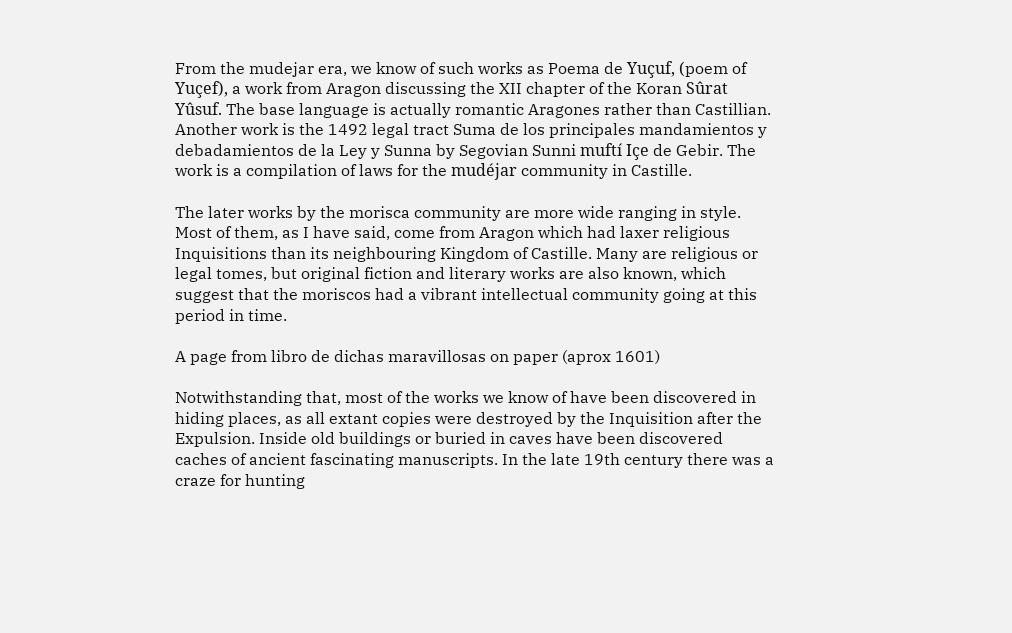From the mudejar era, we know of such works as Poema de Yuçuf, (poem of Yuçef), a work from Aragon discussing the XII chapter of the Koran Sûrat Yûsuf. The base language is actually romantic Aragones rather than Castillian. Another work is the 1492 legal tract Suma de los principales mandamientos y debadamientos de la Ley y Sunna by Segovian Sunni muftí Içe de Gebir. The work is a compilation of laws for the mudéjar community in Castille.

The later works by the morisca community are more wide ranging in style. Most of them, as I have said, come from Aragon which had laxer religious Inquisitions than its neighbouring Kingdom of Castille. Many are religious or legal tomes, but original fiction and literary works are also known, which suggest that the moriscos had a vibrant intellectual community going at this period in time.

A page from libro de dichas maravillosas on paper (aprox 1601)

Notwithstanding that, most of the works we know of have been discovered in hiding places, as all extant copies were destroyed by the Inquisition after the Expulsion. Inside old buildings or buried in caves have been discovered caches of ancient fascinating manuscripts. In the late 19th century there was a craze for hunting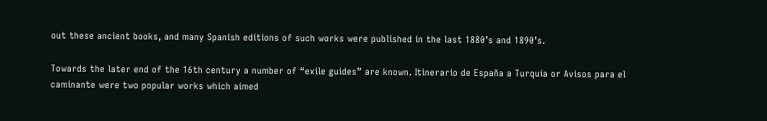out these ancient books, and many Spanish editions of such works were published in the last 1880’s and 1890’s.

Towards the later end of the 16th century a number of “exile guides” are known. Itinerario de España a Turquía or Avisos para el caminante were two popular works which aimed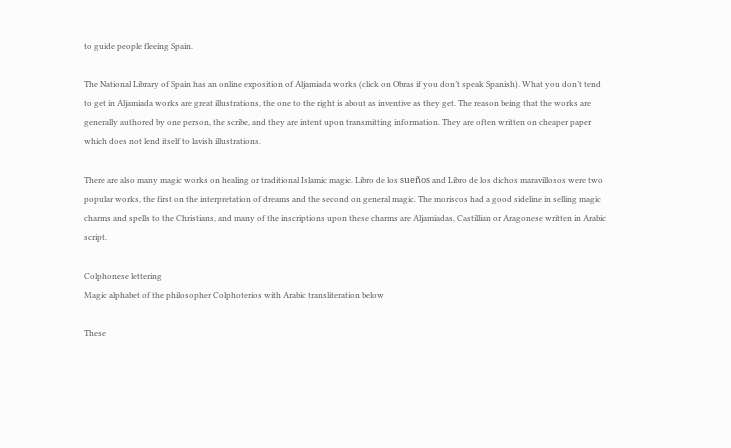to guide people fleeing Spain.

The National Library of Spain has an online exposition of Aljamiada works (click on Obras if you don’t speak Spanish). What you don’t tend to get in Aljamiada works are great illustrations, the one to the right is about as inventive as they get. The reason being that the works are generally authored by one person, the scribe, and they are intent upon transmitting information. They are often written on cheaper paper which does not lend itself to lavish illustrations.

There are also many magic works on healing or traditional Islamic magic. Libro de los sueños and Libro de los dichos maravillosos were two popular works, the first on the interpretation of dreams and the second on general magic. The moriscos had a good sideline in selling magic charms and spells to the Christians, and many of the inscriptions upon these charms are Aljamiadas, Castillian or Aragonese written in Arabic script.

Colphonese lettering
Magic alphabet of the philosopher Colphoterios with Arabic transliteration below

These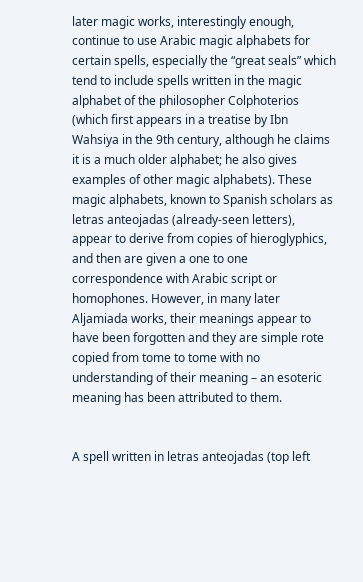later magic works, interestingly enough, continue to use Arabic magic alphabets for certain spells, especially the “great seals” which tend to include spells written in the magic alphabet of the philosopher Colphoterios (which first appears in a treatise by Ibn Wahsiya in the 9th century, although he claims it is a much older alphabet; he also gives examples of other magic alphabets). These magic alphabets, known to Spanish scholars as letras anteojadas (already-seen letters), appear to derive from copies of hieroglyphics, and then are given a one to one correspondence with Arabic script or homophones. However, in many later Aljamiada works, their meanings appear to have been forgotten and they are simple rote copied from tome to tome with no understanding of their meaning – an esoteric meaning has been attributed to them.


A spell written in letras anteojadas (top left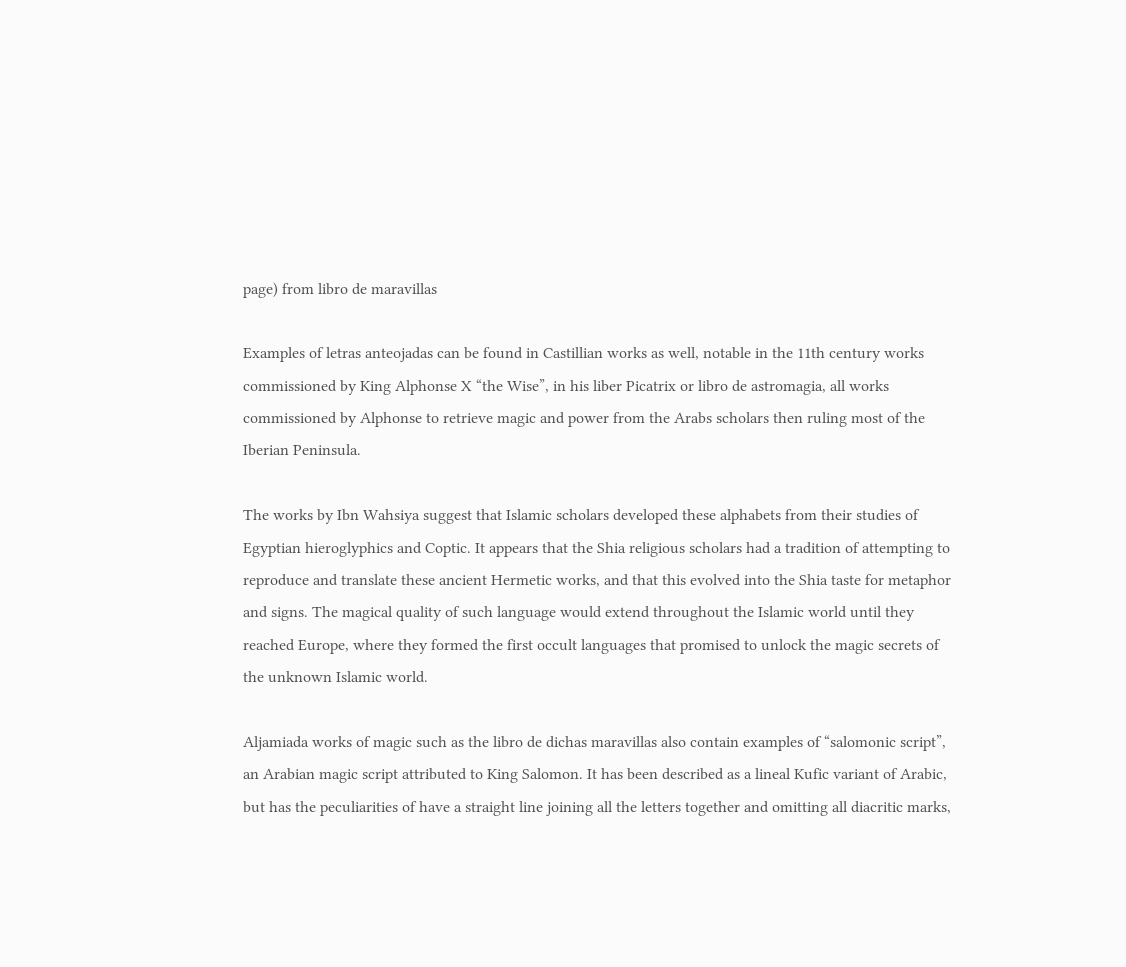page) from libro de maravillas

Examples of letras anteojadas can be found in Castillian works as well, notable in the 11th century works commissioned by King Alphonse X “the Wise”, in his liber Picatrix or libro de astromagia, all works commissioned by Alphonse to retrieve magic and power from the Arabs scholars then ruling most of the Iberian Peninsula.

The works by Ibn Wahsiya suggest that Islamic scholars developed these alphabets from their studies of Egyptian hieroglyphics and Coptic. It appears that the Shia religious scholars had a tradition of attempting to reproduce and translate these ancient Hermetic works, and that this evolved into the Shia taste for metaphor and signs. The magical quality of such language would extend throughout the Islamic world until they reached Europe, where they formed the first occult languages that promised to unlock the magic secrets of the unknown Islamic world.

Aljamiada works of magic such as the libro de dichas maravillas also contain examples of “salomonic script”, an Arabian magic script attributed to King Salomon. It has been described as a lineal Kufic variant of Arabic, but has the peculiarities of have a straight line joining all the letters together and omitting all diacritic marks,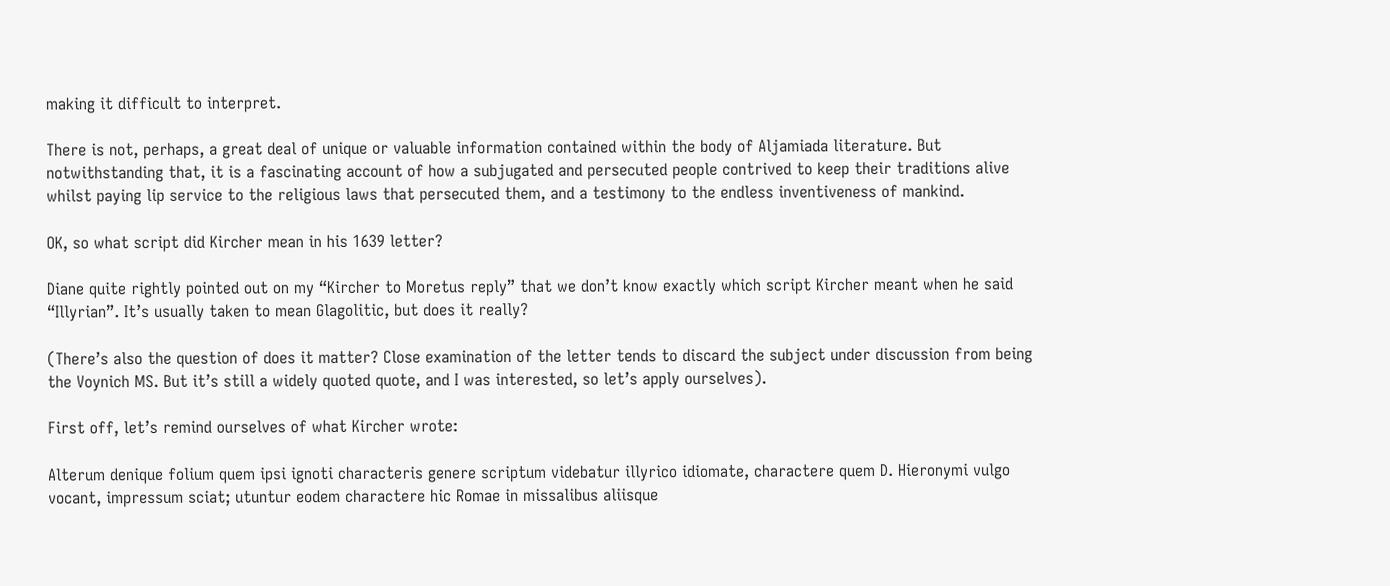making it difficult to interpret.

There is not, perhaps, a great deal of unique or valuable information contained within the body of Aljamiada literature. But notwithstanding that, it is a fascinating account of how a subjugated and persecuted people contrived to keep their traditions alive whilst paying lip service to the religious laws that persecuted them, and a testimony to the endless inventiveness of mankind.

OK, so what script did Kircher mean in his 1639 letter?

Diane quite rightly pointed out on my “Kircher to Moretus reply” that we don’t know exactly which script Kircher meant when he said “Illyrian”. It’s usually taken to mean Glagolitic, but does it really?

(There’s also the question of does it matter? Close examination of the letter tends to discard the subject under discussion from being the Voynich MS. But it’s still a widely quoted quote, and I was interested, so let’s apply ourselves).

First off, let’s remind ourselves of what Kircher wrote:

Alterum denique folium quem ipsi ignoti characteris genere scriptum videbatur illyrico idiomate, charactere quem D. Hieronymi vulgo vocant, impressum sciat; utuntur eodem charactere hic Romae in missalibus aliisque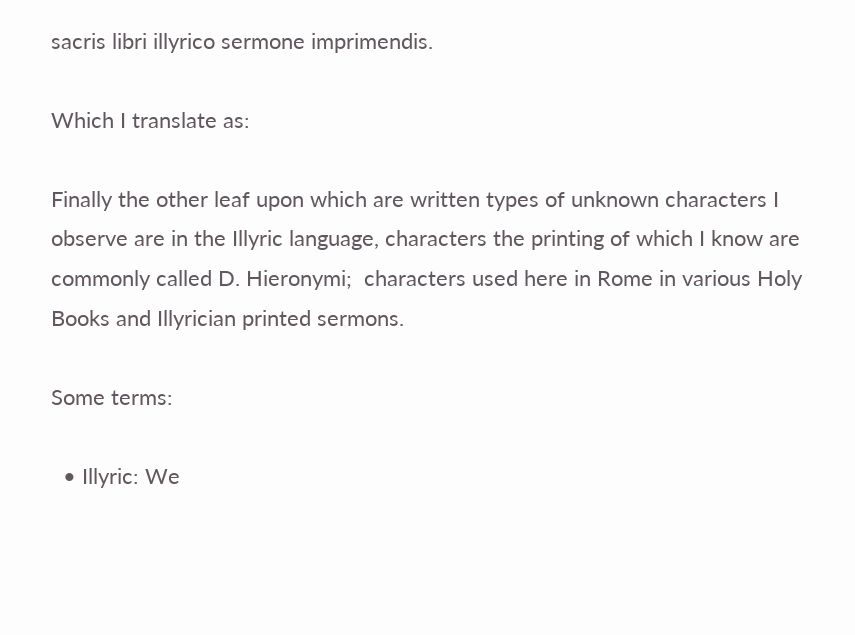sacris libri illyrico sermone imprimendis.

Which I translate as:

Finally the other leaf upon which are written types of unknown characters I observe are in the Illyric language, characters the printing of which I know are commonly called D. Hieronymi;  characters used here in Rome in various Holy Books and Illyrician printed sermons.

Some terms:

  • Illyric: We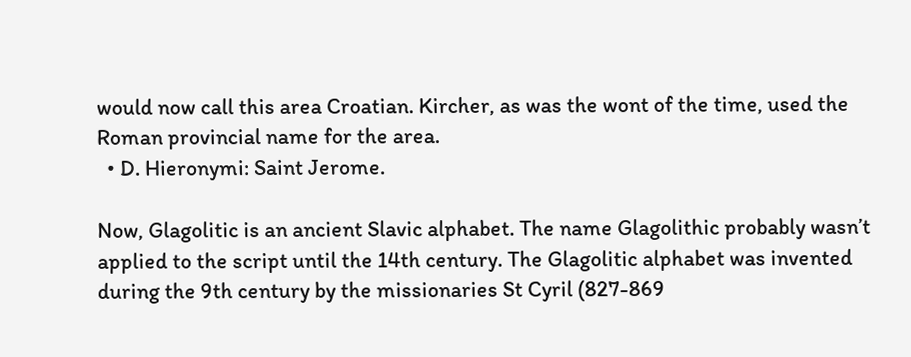would now call this area Croatian. Kircher, as was the wont of the time, used the Roman provincial name for the area.
  • D. Hieronymi: Saint Jerome.

Now, Glagolitic is an ancient Slavic alphabet. The name Glagolithic probably wasn’t applied to the script until the 14th century. The Glagolitic alphabet was invented during the 9th century by the missionaries St Cyril (827-869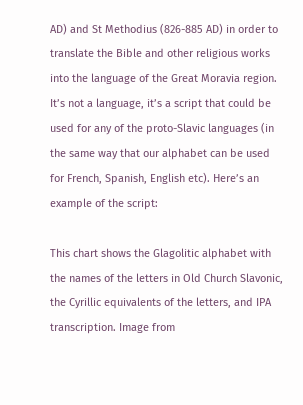AD) and St Methodius (826-885 AD) in order to translate the Bible and other religious works into the language of the Great Moravia region.  It’s not a language, it’s a script that could be used for any of the proto-Slavic languages (in the same way that our alphabet can be used for French, Spanish, English etc). Here’s an example of the script:

This chart shows the Glagolitic alphabet with the names of the letters in Old Church Slavonic, the Cyrillic equivalents of the letters, and IPA transcription. Image from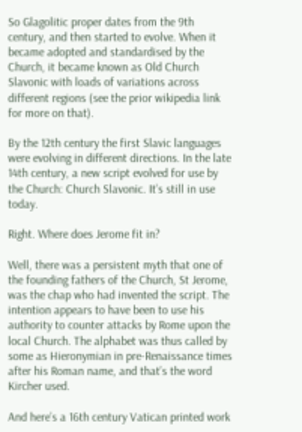So Glagolitic proper dates from the 9th century, and then started to evolve. When it became adopted and standardised by the Church, it became known as Old Church Slavonic with loads of variations across different regions (see the prior wikipedia link for more on that).

By the 12th century the first Slavic languages were evolving in different directions. In the late 14th century, a new script evolved for use by the Church: Church Slavonic. It’s still in use today.

Right. Where does Jerome fit in?

Well, there was a persistent myth that one of the founding fathers of the Church, St Jerome, was the chap who had invented the script. The intention appears to have been to use his authority to counter attacks by Rome upon the local Church. The alphabet was thus called by some as Hieronymian in pre-Renaissance times after his Roman name, and that’s the word Kircher used.

And here’s a 16th century Vatican printed work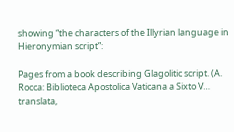showing “the characters of the Illyrian language in Hieronymian script”:

Pages from a book describing Glagolitic script. (A. Rocca: Biblioteca Apostolica Vaticana a Sixto V… translata,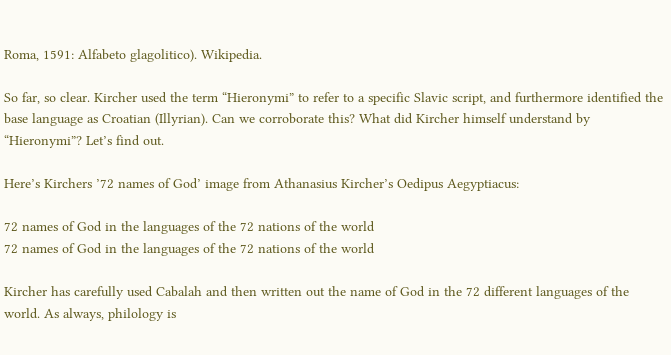Roma, 1591: Alfabeto glagolitico). Wikipedia.

So far, so clear. Kircher used the term “Hieronymi” to refer to a specific Slavic script, and furthermore identified the base language as Croatian (Illyrian). Can we corroborate this? What did Kircher himself understand by “Hieronymi”? Let’s find out.

Here’s Kirchers ’72 names of God’ image from Athanasius Kircher’s Oedipus Aegyptiacus:

72 names of God in the languages of the 72 nations of the world
72 names of God in the languages of the 72 nations of the world

Kircher has carefully used Cabalah and then written out the name of God in the 72 different languages of the world. As always, philology is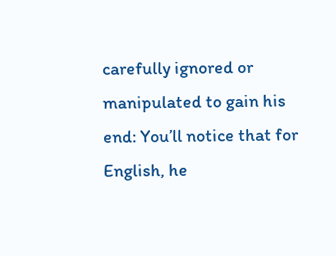carefully ignored or manipulated to gain his end: You’ll notice that for English, he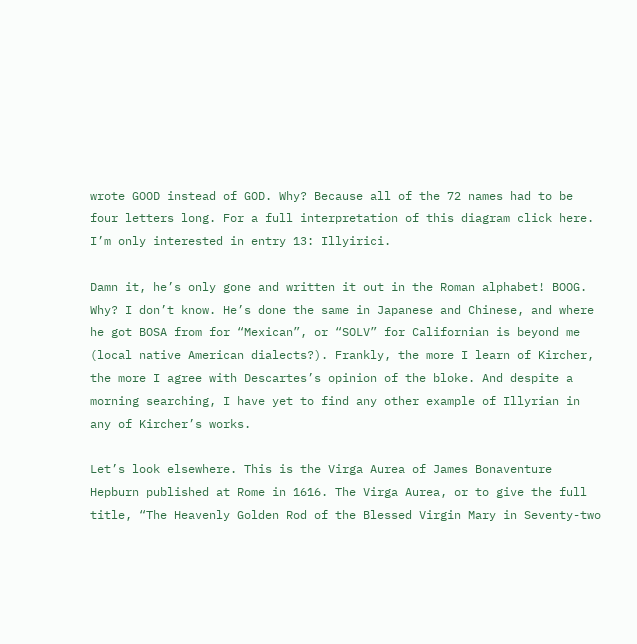wrote GOOD instead of GOD. Why? Because all of the 72 names had to be four letters long. For a full interpretation of this diagram click here. I’m only interested in entry 13: Illyirici.

Damn it, he’s only gone and written it out in the Roman alphabet! BOOG. Why? I don’t know. He’s done the same in Japanese and Chinese, and where he got BOSA from for “Mexican”, or “SOLV” for Californian is beyond me (local native American dialects?). Frankly, the more I learn of Kircher, the more I agree with Descartes’s opinion of the bloke. And despite a morning searching, I have yet to find any other example of Illyrian in any of Kircher’s works.

Let’s look elsewhere. This is the Virga Aurea of James Bonaventure Hepburn published at Rome in 1616. The Virga Aurea, or to give the full title, “The Heavenly Golden Rod of the Blessed Virgin Mary in Seventy-two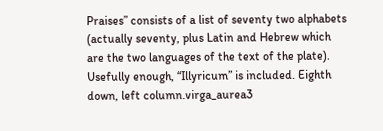Praises” consists of a list of seventy two alphabets (actually seventy, plus Latin and Hebrew which are the two languages of the text of the plate). Usefully enough, “Illyricum” is included. Eighth down, left column.virga_aurea3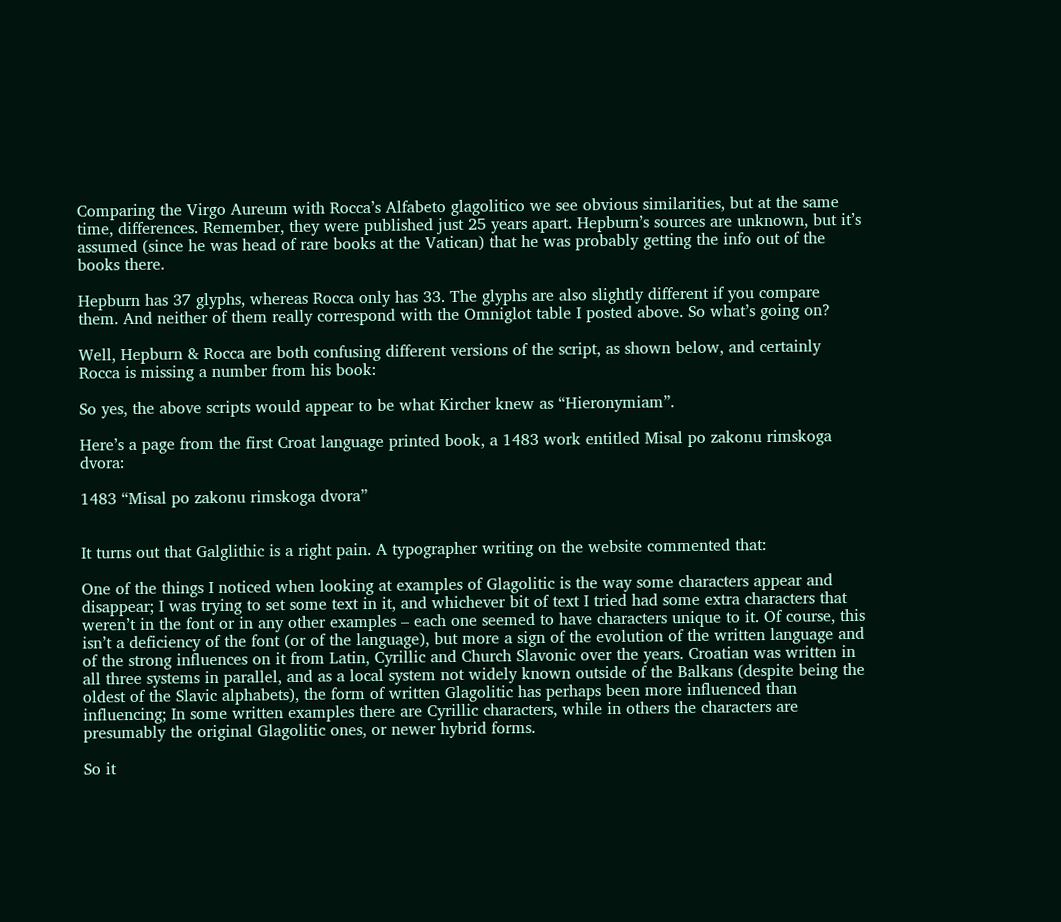Comparing the Virgo Aureum with Rocca’s Alfabeto glagolitico we see obvious similarities, but at the same time, differences. Remember, they were published just 25 years apart. Hepburn’s sources are unknown, but it’s assumed (since he was head of rare books at the Vatican) that he was probably getting the info out of the books there.

Hepburn has 37 glyphs, whereas Rocca only has 33. The glyphs are also slightly different if you compare them. And neither of them really correspond with the Omniglot table I posted above. So what’s going on?

Well, Hepburn & Rocca are both confusing different versions of the script, as shown below, and certainly Rocca is missing a number from his book:

So yes, the above scripts would appear to be what Kircher knew as “Hieronymiam”.

Here’s a page from the first Croat language printed book, a 1483 work entitled Misal po zakonu rimskoga dvora:

1483 “Misal po zakonu rimskoga dvora”


It turns out that Galglithic is a right pain. A typographer writing on the website commented that:

One of the things I noticed when looking at examples of Glagolitic is the way some characters appear and disappear; I was trying to set some text in it, and whichever bit of text I tried had some extra characters that weren’t in the font or in any other examples – each one seemed to have characters unique to it. Of course, this isn’t a deficiency of the font (or of the language), but more a sign of the evolution of the written language and of the strong influences on it from Latin, Cyrillic and Church Slavonic over the years. Croatian was written in all three systems in parallel, and as a local system not widely known outside of the Balkans (despite being the oldest of the Slavic alphabets), the form of written Glagolitic has perhaps been more influenced than influencing; In some written examples there are Cyrillic characters, while in others the characters are presumably the original Glagolitic ones, or newer hybrid forms.

So it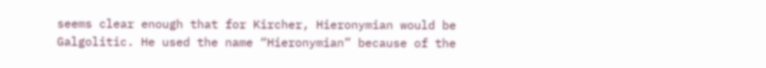seems clear enough that for Kircher, Hieronymian would be Galgolitic. He used the name “Hieronymian” because of the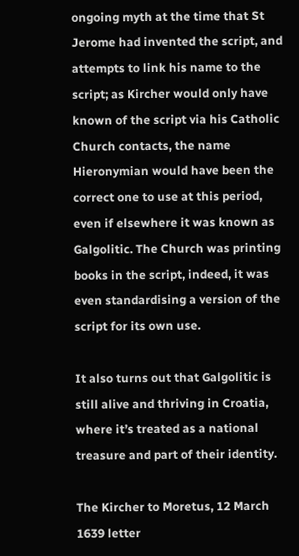ongoing myth at the time that St Jerome had invented the script, and attempts to link his name to the script; as Kircher would only have known of the script via his Catholic Church contacts, the name Hieronymian would have been the correct one to use at this period, even if elsewhere it was known as Galgolitic. The Church was printing books in the script, indeed, it was even standardising a version of the script for its own use.

It also turns out that Galgolitic is still alive and thriving in Croatia, where it’s treated as a national treasure and part of their identity.

The Kircher to Moretus, 12 March 1639 letter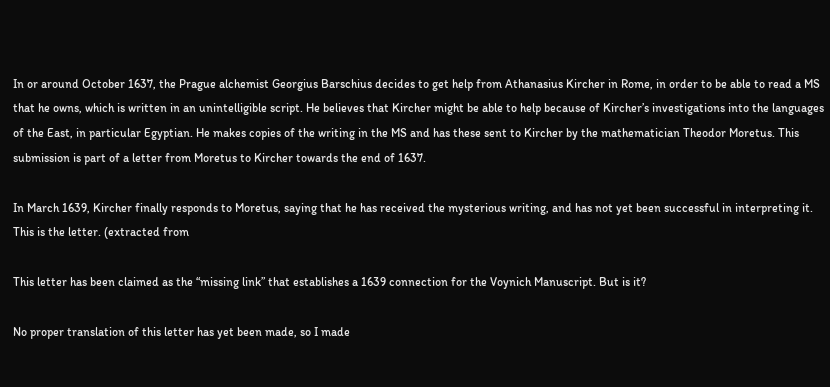In or around October 1637, the Prague alchemist Georgius Barschius decides to get help from Athanasius Kircher in Rome, in order to be able to read a MS that he owns, which is written in an unintelligible script. He believes that Kircher might be able to help because of Kircher’s investigations into the languages of the East, in particular Egyptian. He makes copies of the writing in the MS and has these sent to Kircher by the mathematician Theodor Moretus. This submission is part of a letter from Moretus to Kircher towards the end of 1637.

In March 1639, Kircher finally responds to Moretus, saying that he has received the mysterious writing, and has not yet been successful in interpreting it. This is the letter. (extracted from

This letter has been claimed as the “missing link” that establishes a 1639 connection for the Voynich Manuscript. But is it?

No proper translation of this letter has yet been made, so I made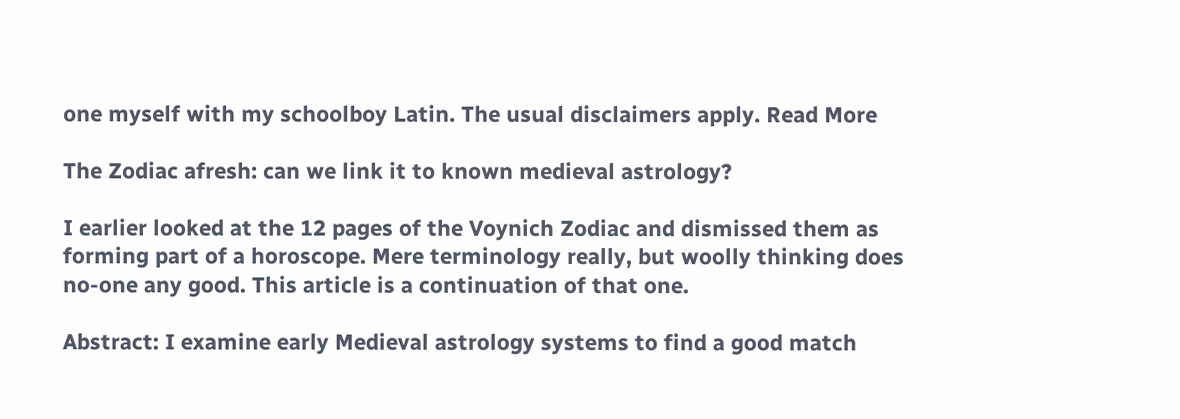one myself with my schoolboy Latin. The usual disclaimers apply. Read More

The Zodiac afresh: can we link it to known medieval astrology?

I earlier looked at the 12 pages of the Voynich Zodiac and dismissed them as forming part of a horoscope. Mere terminology really, but woolly thinking does no-one any good. This article is a continuation of that one.

Abstract: I examine early Medieval astrology systems to find a good match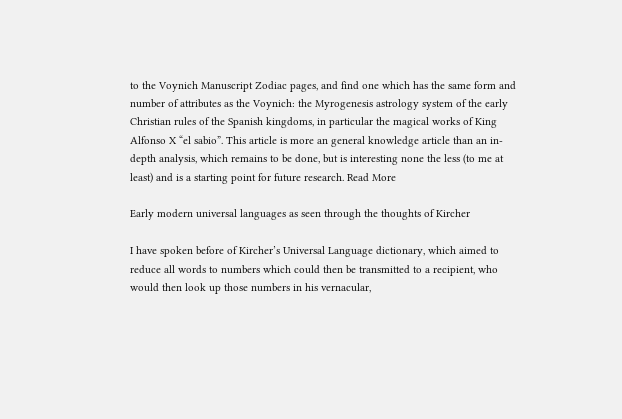to the Voynich Manuscript Zodiac pages, and find one which has the same form and number of attributes as the Voynich: the Myrogenesis astrology system of the early Christian rules of the Spanish kingdoms, in particular the magical works of King Alfonso X “el sabio”. This article is more an general knowledge article than an in-depth analysis, which remains to be done, but is interesting none the less (to me at least) and is a starting point for future research. Read More

Early modern universal languages as seen through the thoughts of Kircher

I have spoken before of Kircher’s Universal Language dictionary, which aimed to reduce all words to numbers which could then be transmitted to a recipient, who would then look up those numbers in his vernacular,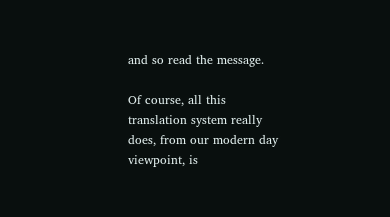and so read the message.

Of course, all this translation system really does, from our modern day viewpoint, is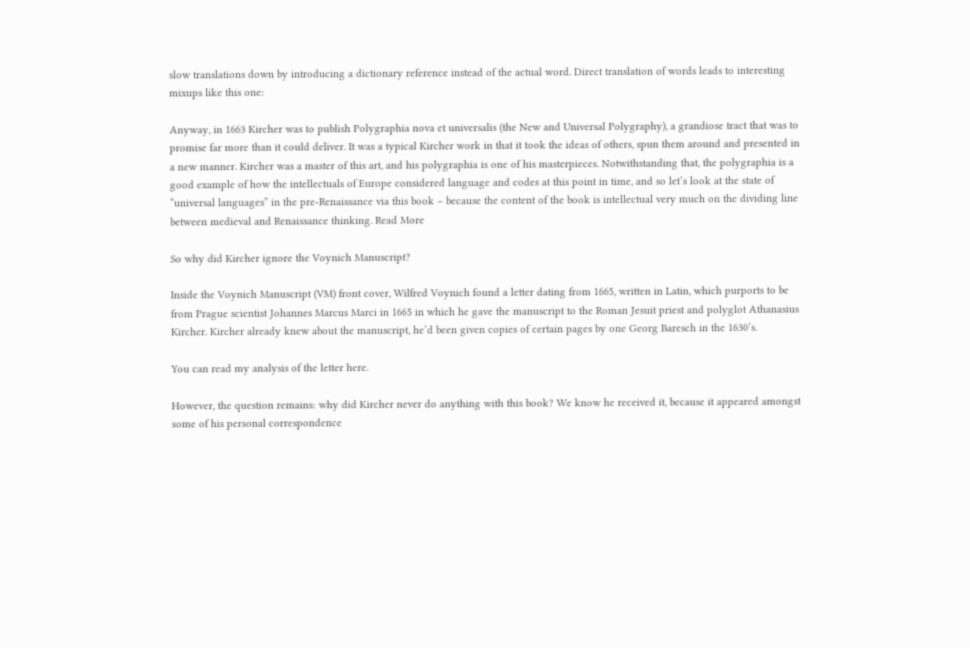slow translations down by introducing a dictionary reference instead of the actual word. Direct translation of words leads to interesting mixups like this one:

Anyway, in 1663 Kircher was to publish Polygraphia nova et universalis (the New and Universal Polygraphy), a grandiose tract that was to promise far more than it could deliver. It was a typical Kircher work in that it took the ideas of others, spun them around and presented in a new manner. Kircher was a master of this art, and his polygraphia is one of his masterpieces. Notwithstanding that, the polygraphia is a good example of how the intellectuals of Europe considered language and codes at this point in time, and so let’s look at the state of “universal languages” in the pre-Renaissance via this book – because the content of the book is intellectual very much on the dividing line between medieval and Renaissance thinking. Read More

So why did Kircher ignore the Voynich Manuscript?

Inside the Voynich Manuscript (VM) front cover, Wilfred Voynich found a letter dating from 1665, written in Latin, which purports to be from Prague scientist Johannes Marcus Marci in 1665 in which he gave the manuscript to the Roman Jesuit priest and polyglot Athanasius Kircher. Kircher already knew about the manuscript, he’d been given copies of certain pages by one Georg Baresch in the 1630’s.

You can read my analysis of the letter here.

However, the question remains: why did Kircher never do anything with this book? We know he received it, because it appeared amongst some of his personal correspondence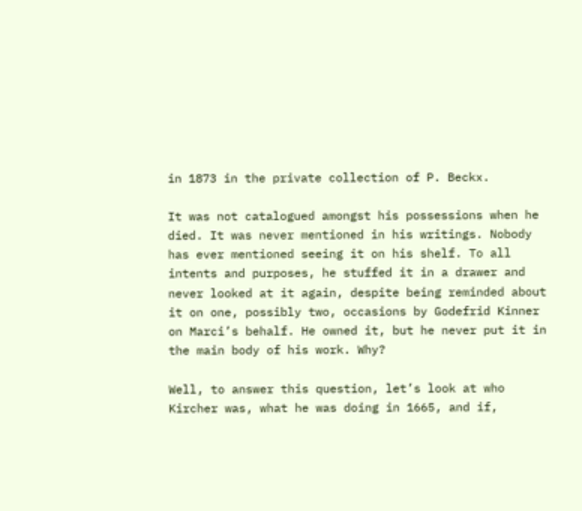in 1873 in the private collection of P. Beckx.

It was not catalogued amongst his possessions when he died. It was never mentioned in his writings. Nobody has ever mentioned seeing it on his shelf. To all intents and purposes, he stuffed it in a drawer and never looked at it again, despite being reminded about it on one, possibly two, occasions by Godefrid Kinner on Marci’s behalf. He owned it, but he never put it in the main body of his work. Why?

Well, to answer this question, let’s look at who Kircher was, what he was doing in 1665, and if,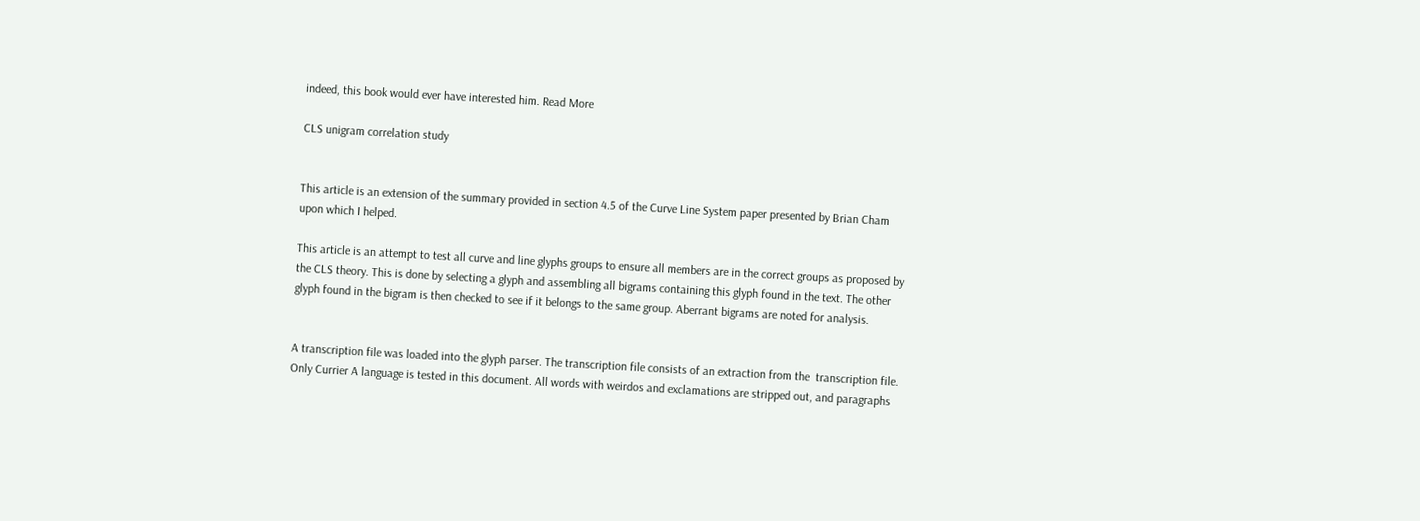indeed, this book would ever have interested him. Read More

CLS unigram correlation study


This article is an extension of the summary provided in section 4.5 of the Curve Line System paper presented by Brian Cham upon which I helped.

This article is an attempt to test all curve and line glyphs groups to ensure all members are in the correct groups as proposed by the CLS theory. This is done by selecting a glyph and assembling all bigrams containing this glyph found in the text. The other glyph found in the bigram is then checked to see if it belongs to the same group. Aberrant bigrams are noted for analysis.


A transcription file was loaded into the glyph parser. The transcription file consists of an extraction from the  transcription file. Only Currier A language is tested in this document. All words with weirdos and exclamations are stripped out, and paragraphs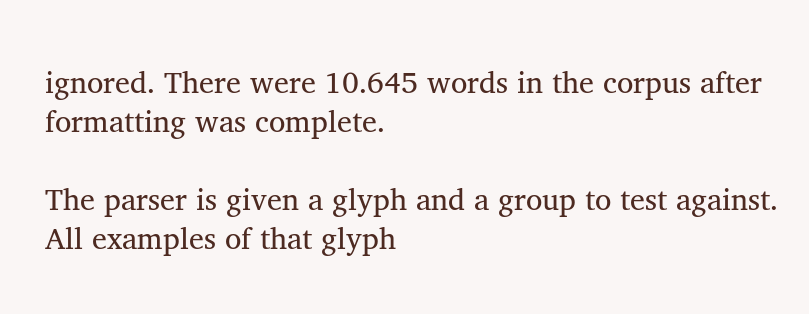ignored. There were 10.645 words in the corpus after formatting was complete.

The parser is given a glyph and a group to test against. All examples of that glyph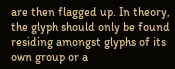are then flagged up. In theory, the glyph should only be found residing amongst glyphs of its own group or a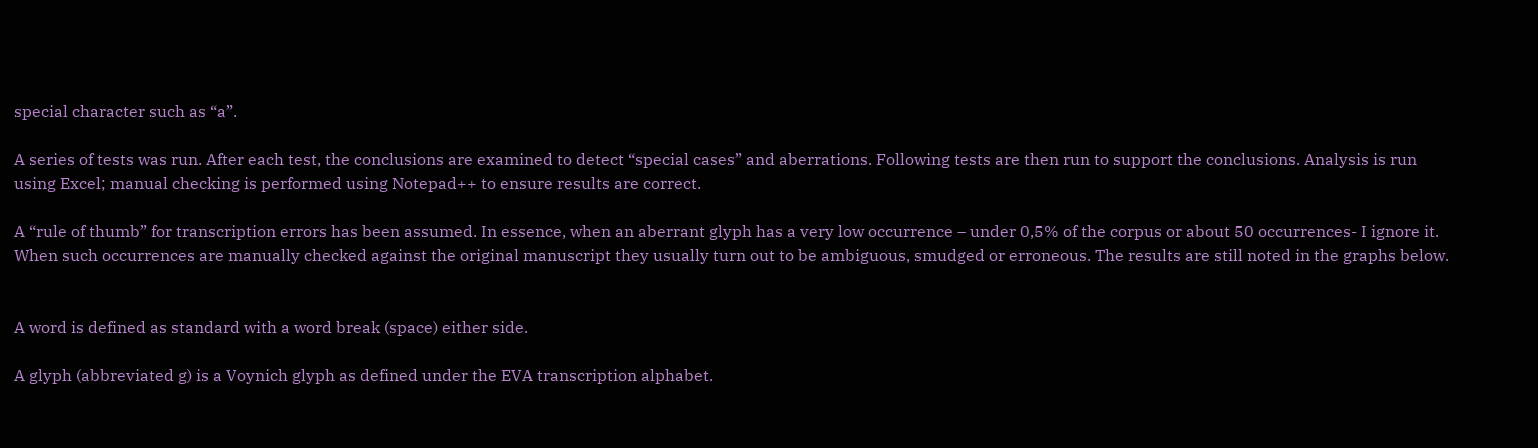special character such as “a”.

A series of tests was run. After each test, the conclusions are examined to detect “special cases” and aberrations. Following tests are then run to support the conclusions. Analysis is run using Excel; manual checking is performed using Notepad++ to ensure results are correct.

A “rule of thumb” for transcription errors has been assumed. In essence, when an aberrant glyph has a very low occurrence – under 0,5% of the corpus or about 50 occurrences- I ignore it. When such occurrences are manually checked against the original manuscript they usually turn out to be ambiguous, smudged or erroneous. The results are still noted in the graphs below.


A word is defined as standard with a word break (space) either side.

A glyph (abbreviated g) is a Voynich glyph as defined under the EVA transcription alphabet.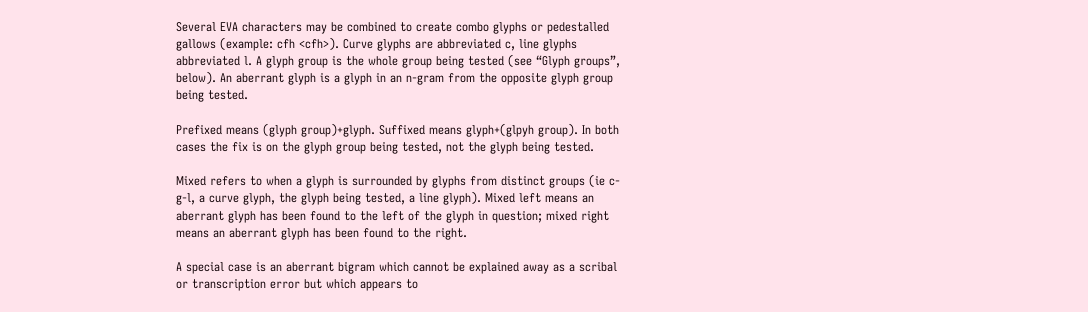Several EVA characters may be combined to create combo glyphs or pedestalled gallows (example: cfh <cfh>). Curve glyphs are abbreviated c, line glyphs abbreviated l. A glyph group is the whole group being tested (see “Glyph groups”, below). An aberrant glyph is a glyph in an n-gram from the opposite glyph group being tested.

Prefixed means (glyph group)+glyph. Suffixed means glyph+(glpyh group). In both cases the fix is on the glyph group being tested, not the glyph being tested.

Mixed refers to when a glyph is surrounded by glyphs from distinct groups (ie c-g-l, a curve glyph, the glyph being tested, a line glyph). Mixed left means an aberrant glyph has been found to the left of the glyph in question; mixed right means an aberrant glyph has been found to the right.

A special case is an aberrant bigram which cannot be explained away as a scribal or transcription error but which appears to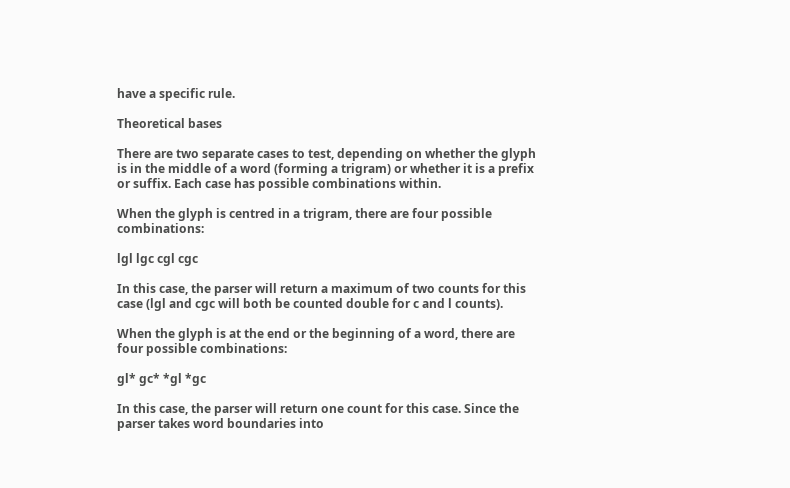have a specific rule.

Theoretical bases

There are two separate cases to test, depending on whether the glyph is in the middle of a word (forming a trigram) or whether it is a prefix or suffix. Each case has possible combinations within.

When the glyph is centred in a trigram, there are four possible combinations:

lgl lgc cgl cgc

In this case, the parser will return a maximum of two counts for this case (lgl and cgc will both be counted double for c and l counts).

When the glyph is at the end or the beginning of a word, there are four possible combinations:

gl* gc* *gl *gc

In this case, the parser will return one count for this case. Since the parser takes word boundaries into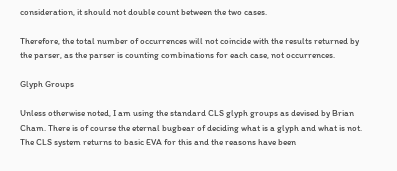consideration, it should not double count between the two cases.

Therefore, the total number of occurrences will not coincide with the results returned by the parser, as the parser is counting combinations for each case, not occurrences.

Glyph Groups

Unless otherwise noted, I am using the standard CLS glyph groups as devised by Brian Cham. There is of course the eternal bugbear of deciding what is a glyph and what is not. The CLS system returns to basic EVA for this and the reasons have been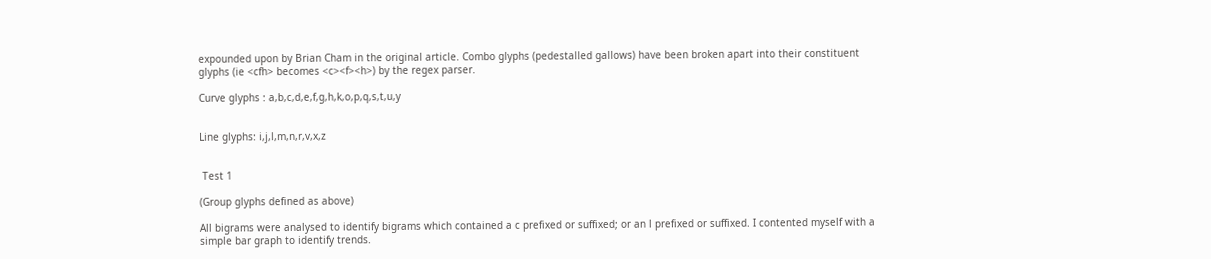expounded upon by Brian Cham in the original article. Combo glyphs (pedestalled gallows) have been broken apart into their constituent glyphs (ie <cfh> becomes <c><f><h>) by the regex parser.

Curve glyphs : a,b,c,d,e,f,g,h,k,o,p,q,s,t,u,y


Line glyphs: i,j,l,m,n,r,v,x,z


 Test 1

(Group glyphs defined as above)

All bigrams were analysed to identify bigrams which contained a c prefixed or suffixed; or an l prefixed or suffixed. I contented myself with a simple bar graph to identify trends.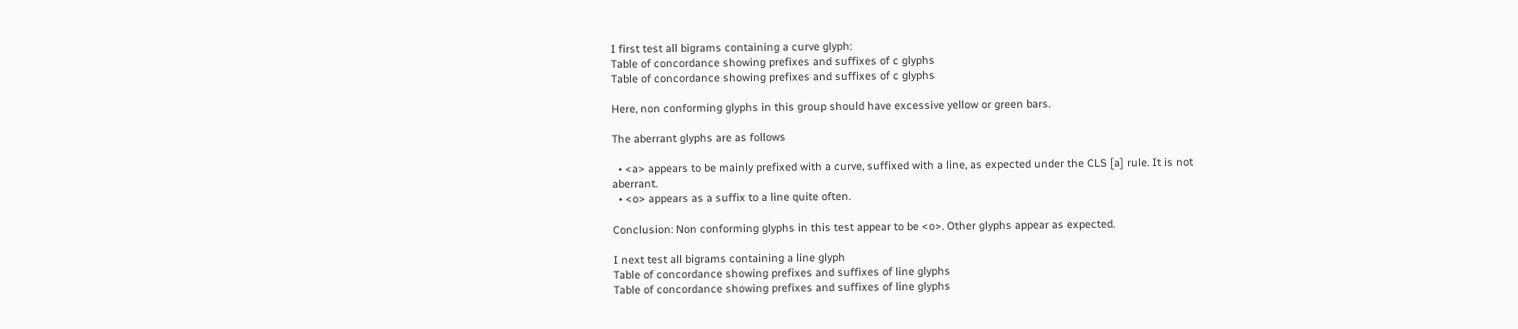I first test all bigrams containing a curve glyph:
Table of concordance showing prefixes and suffixes of c glyphs
Table of concordance showing prefixes and suffixes of c glyphs

Here, non conforming glyphs in this group should have excessive yellow or green bars.

The aberrant glyphs are as follows

  • <a> appears to be mainly prefixed with a curve, suffixed with a line, as expected under the CLS [a] rule. It is not aberrant.
  • <o> appears as a suffix to a line quite often.

Conclusion: Non conforming glyphs in this test appear to be <o>. Other glyphs appear as expected.

I next test all bigrams containing a line glyph
Table of concordance showing prefixes and suffixes of line glyphs
Table of concordance showing prefixes and suffixes of line glyphs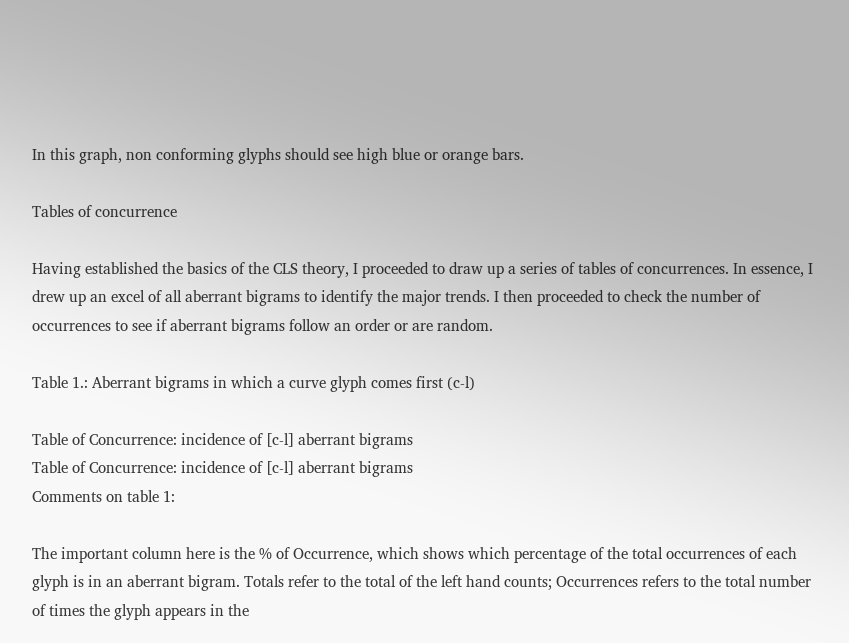In this graph, non conforming glyphs should see high blue or orange bars.

Tables of concurrence

Having established the basics of the CLS theory, I proceeded to draw up a series of tables of concurrences. In essence, I drew up an excel of all aberrant bigrams to identify the major trends. I then proceeded to check the number of occurrences to see if aberrant bigrams follow an order or are random.

Table 1.: Aberrant bigrams in which a curve glyph comes first (c-l)

Table of Concurrence: incidence of [c-l] aberrant bigrams
Table of Concurrence: incidence of [c-l] aberrant bigrams
Comments on table 1:

The important column here is the % of Occurrence, which shows which percentage of the total occurrences of each glyph is in an aberrant bigram. Totals refer to the total of the left hand counts; Occurrences refers to the total number of times the glyph appears in the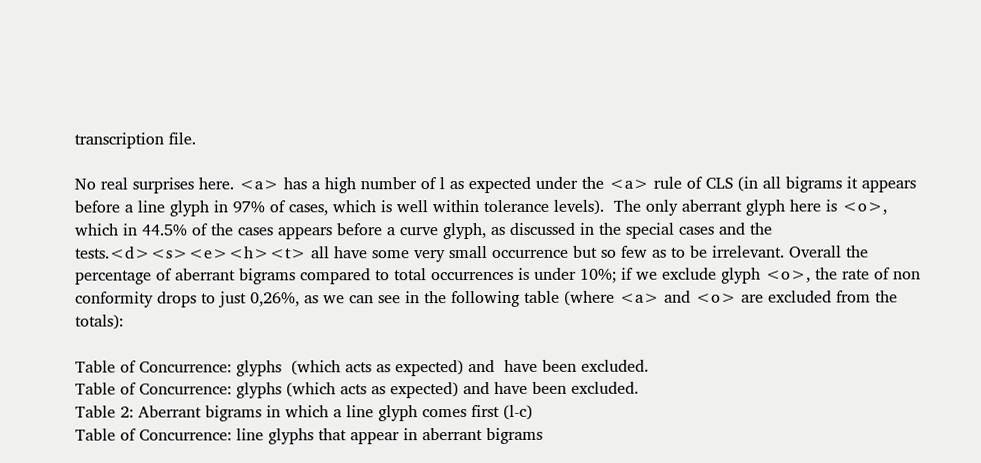transcription file.

No real surprises here. <a> has a high number of l as expected under the <a> rule of CLS (in all bigrams it appears before a line glyph in 97% of cases, which is well within tolerance levels).  The only aberrant glyph here is <o>, which in 44.5% of the cases appears before a curve glyph, as discussed in the special cases and the tests.<d><s><e><h><t> all have some very small occurrence but so few as to be irrelevant. Overall the percentage of aberrant bigrams compared to total occurrences is under 10%; if we exclude glyph <o>, the rate of non conformity drops to just 0,26%, as we can see in the following table (where <a> and <o> are excluded from the totals):

Table of Concurrence: glyphs  (which acts as expected) and  have been excluded.
Table of Concurrence: glyphs (which acts as expected) and have been excluded.
Table 2: Aberrant bigrams in which a line glyph comes first (l-c)
Table of Concurrence: line glyphs that appear in aberrant bigrams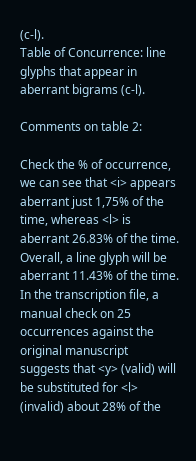(c-l).
Table of Concurrence: line glyphs that appear in aberrant bigrams (c-l).

Comments on table 2:

Check the % of occurrence,  we can see that <i> appears aberrant just 1,75% of the time, whereas <l> is aberrant 26.83% of the time. Overall, a line glyph will be aberrant 11.43% of the time. In the transcription file, a manual check on 25 occurrences against the original manuscript suggests that <y> (valid) will be substituted for <l> (invalid) about 28% of the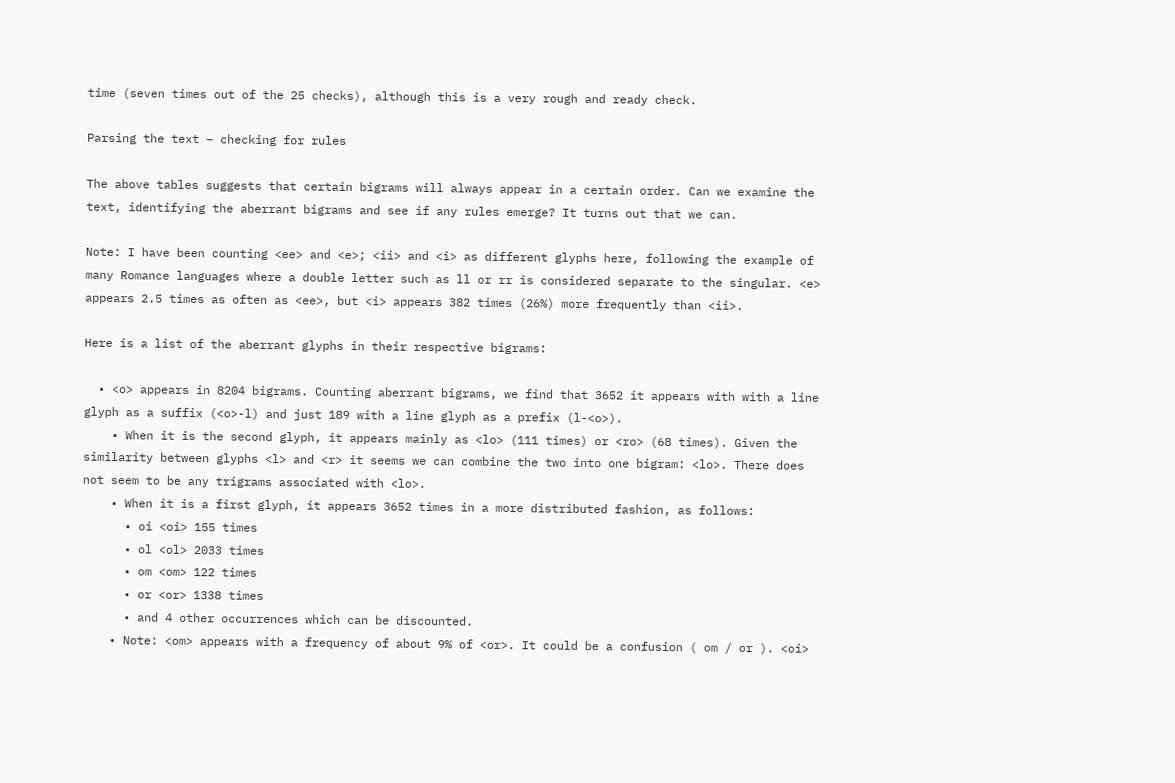time (seven times out of the 25 checks), although this is a very rough and ready check.

Parsing the text – checking for rules

The above tables suggests that certain bigrams will always appear in a certain order. Can we examine the text, identifying the aberrant bigrams and see if any rules emerge? It turns out that we can.

Note: I have been counting <ee> and <e>; <ii> and <i> as different glyphs here, following the example of many Romance languages where a double letter such as ll or rr is considered separate to the singular. <e> appears 2.5 times as often as <ee>, but <i> appears 382 times (26%) more frequently than <ii>.

Here is a list of the aberrant glyphs in their respective bigrams:

  • <o> appears in 8204 bigrams. Counting aberrant bigrams, we find that 3652 it appears with with a line glyph as a suffix (<o>-l) and just 189 with a line glyph as a prefix (l-<o>).
    • When it is the second glyph, it appears mainly as <lo> (111 times) or <ro> (68 times). Given the similarity between glyphs <l> and <r> it seems we can combine the two into one bigram: <lo>. There does not seem to be any trigrams associated with <lo>.
    • When it is a first glyph, it appears 3652 times in a more distributed fashion, as follows:
      • oi <oi> 155 times
      • ol <ol> 2033 times
      • om <om> 122 times
      • or <or> 1338 times
      • and 4 other occurrences which can be discounted.
    • Note: <om> appears with a frequency of about 9% of <or>. It could be a confusion ( om / or ). <oi>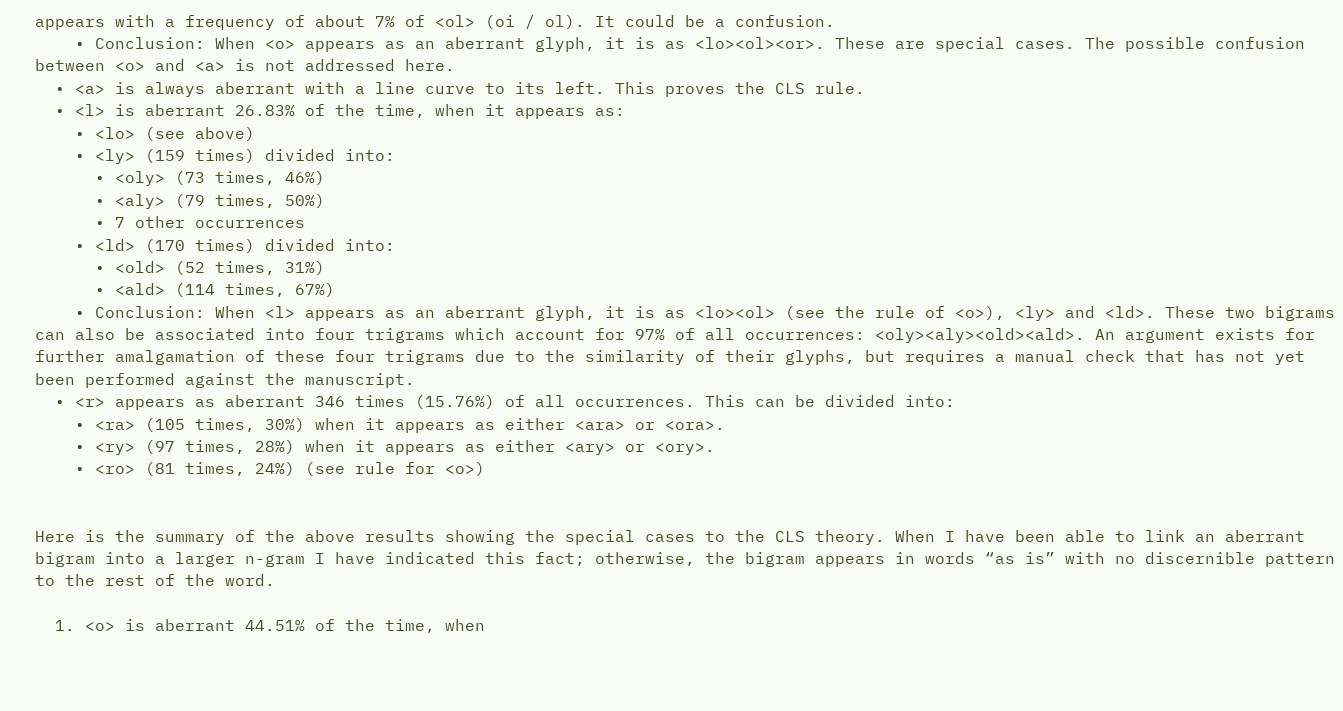appears with a frequency of about 7% of <ol> (oi / ol). It could be a confusion.
    • Conclusion: When <o> appears as an aberrant glyph, it is as <lo><ol><or>. These are special cases. The possible confusion between <o> and <a> is not addressed here.
  • <a> is always aberrant with a line curve to its left. This proves the CLS rule.
  • <l> is aberrant 26.83% of the time, when it appears as:
    • <lo> (see above)
    • <ly> (159 times) divided into:
      • <oly> (73 times, 46%)
      • <aly> (79 times, 50%)
      • 7 other occurrences
    • <ld> (170 times) divided into:
      • <old> (52 times, 31%)
      • <ald> (114 times, 67%)
    • Conclusion: When <l> appears as an aberrant glyph, it is as <lo><ol> (see the rule of <o>), <ly> and <ld>. These two bigrams can also be associated into four trigrams which account for 97% of all occurrences: <oly><aly><old><ald>. An argument exists for further amalgamation of these four trigrams due to the similarity of their glyphs, but requires a manual check that has not yet been performed against the manuscript.
  • <r> appears as aberrant 346 times (15.76%) of all occurrences. This can be divided into:
    • <ra> (105 times, 30%) when it appears as either <ara> or <ora>.
    • <ry> (97 times, 28%) when it appears as either <ary> or <ory>.
    • <ro> (81 times, 24%) (see rule for <o>)


Here is the summary of the above results showing the special cases to the CLS theory. When I have been able to link an aberrant bigram into a larger n-gram I have indicated this fact; otherwise, the bigram appears in words “as is” with no discernible pattern to the rest of the word.

  1. <o> is aberrant 44.51% of the time, when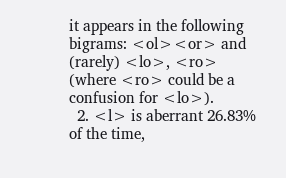it appears in the following bigrams: <ol><or> and (rarely) <lo>, <ro> (where <ro> could be a confusion for <lo>).
  2. <l> is aberrant 26.83% of the time,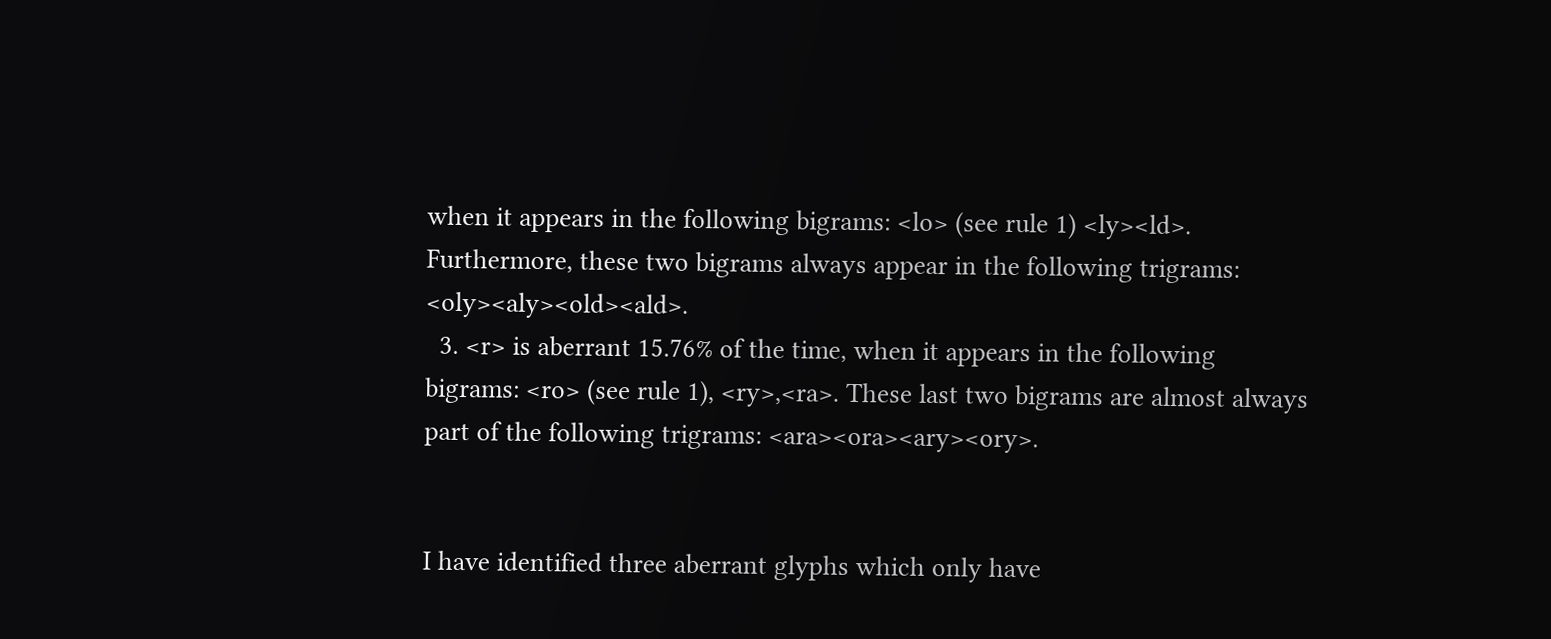when it appears in the following bigrams: <lo> (see rule 1) <ly><ld>.  Furthermore, these two bigrams always appear in the following trigrams: <oly><aly><old><ald>.
  3. <r> is aberrant 15.76% of the time, when it appears in the following bigrams: <ro> (see rule 1), <ry>,<ra>. These last two bigrams are almost always part of the following trigrams: <ara><ora><ary><ory>.


I have identified three aberrant glyphs which only have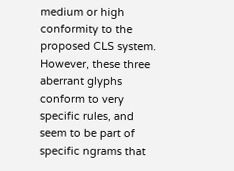medium or high  conformity to the proposed CLS system. However, these three aberrant glyphs conform to very specific rules, and seem to be part of specific ngrams that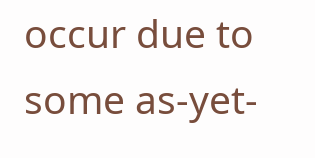occur due to some as-yet-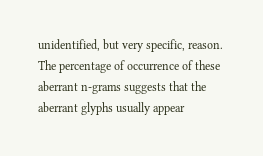unidentified, but very specific, reason. The percentage of occurrence of these aberrant n-grams suggests that the aberrant glyphs usually appear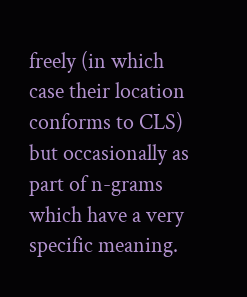freely (in which case their location conforms to CLS) but occasionally as part of n-grams which have a very specific meaning.